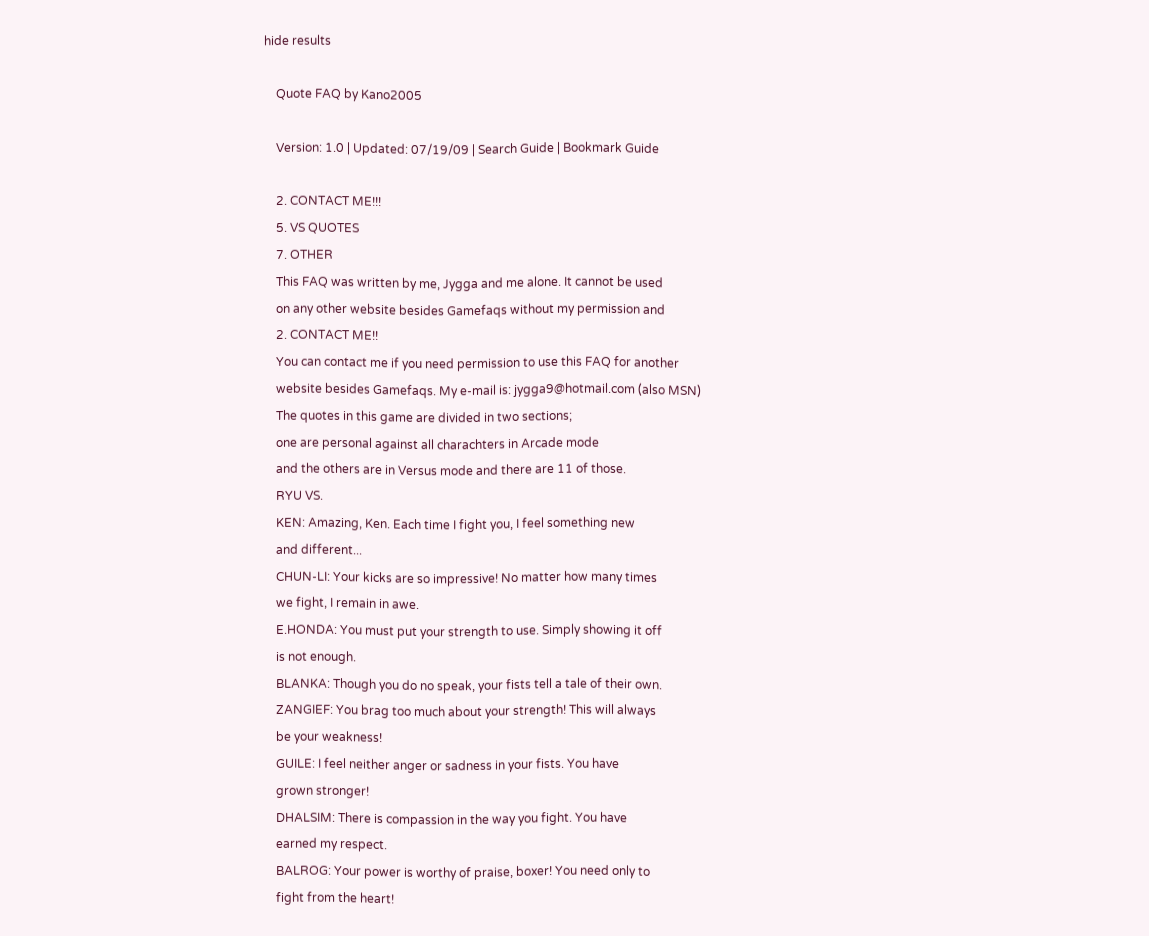hide results

    Quote FAQ by Kano2005

    Version: 1.0 | Updated: 07/19/09 | Search Guide | Bookmark Guide

    2. CONTACT ME!!!
    5. VS QUOTES
    7. OTHER
    This FAQ was written by me, Jygga and me alone. It cannot be used
    on any other website besides Gamefaqs without my permission and
    2. CONTACT ME!!
    You can contact me if you need permission to use this FAQ for another
    website besides Gamefaqs. My e-mail is: jygga9@hotmail.com (also MSN)
    The quotes in this game are divided in two sections;
    one are personal against all charachters in Arcade mode
    and the others are in Versus mode and there are 11 of those.
    RYU VS.
    KEN: Amazing, Ken. Each time I fight you, I feel something new
    and different...
    CHUN-LI: Your kicks are so impressive! No matter how many times
    we fight, I remain in awe.
    E.HONDA: You must put your strength to use. Simply showing it off
    is not enough.
    BLANKA: Though you do no speak, your fists tell a tale of their own.
    ZANGIEF: You brag too much about your strength! This will always
    be your weakness!
    GUILE: I feel neither anger or sadness in your fists. You have
    grown stronger!
    DHALSIM: There is compassion in the way you fight. You have
    earned my respect.
    BALROG: Your power is worthy of praise, boxer! You need only to
    fight from the heart!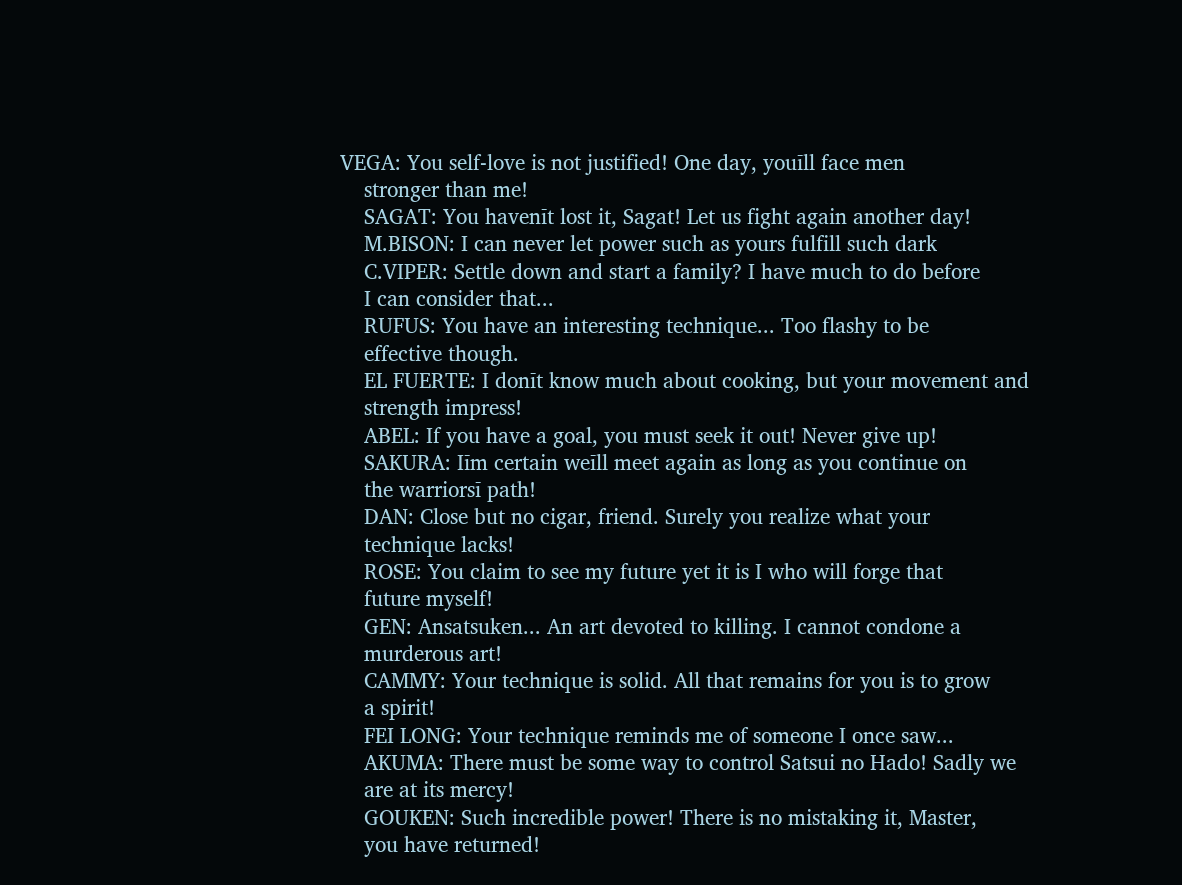VEGA: You self-love is not justified! One day, youīll face men
    stronger than me!
    SAGAT: You havenīt lost it, Sagat! Let us fight again another day!
    M.BISON: I can never let power such as yours fulfill such dark
    C.VIPER: Settle down and start a family? I have much to do before
    I can consider that...
    RUFUS: You have an interesting technique... Too flashy to be
    effective though.
    EL FUERTE: I donīt know much about cooking, but your movement and
    strength impress!
    ABEL: If you have a goal, you must seek it out! Never give up!
    SAKURA: Iīm certain weīll meet again as long as you continue on
    the warriorsī path!
    DAN: Close but no cigar, friend. Surely you realize what your
    technique lacks!
    ROSE: You claim to see my future yet it is I who will forge that
    future myself!
    GEN: Ansatsuken... An art devoted to killing. I cannot condone a
    murderous art!
    CAMMY: Your technique is solid. All that remains for you is to grow
    a spirit!
    FEI LONG: Your technique reminds me of someone I once saw...
    AKUMA: There must be some way to control Satsui no Hado! Sadly we
    are at its mercy!
    GOUKEN: Such incredible power! There is no mistaking it, Master,
    you have returned!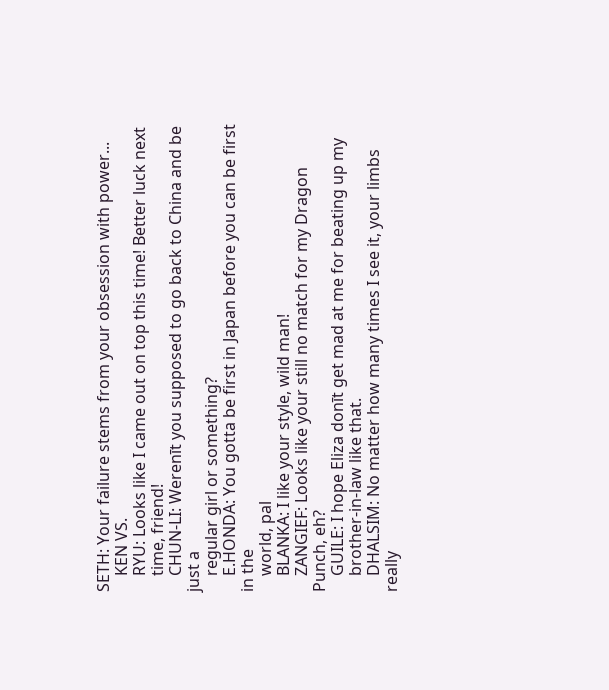SETH: Your failure stems from your obsession with power...
    KEN VS.
    RYU: Looks like I came out on top this time! Better luck next
    time, friend!
    CHUN-LI: Werenīt you supposed to go back to China and be just a
    regular girl or something?
    E.HONDA: You gotta be first in Japan before you can be first in the
    world, pal
    BLANKA: I like your style, wild man!
    ZANGIEF: Looks like your still no match for my Dragon Punch, eh?
    GUILE: I hope Eliza donīt get mad at me for beating up my
    brother-in-law like that.
    DHALSIM: No matter how many times I see it, your limbs really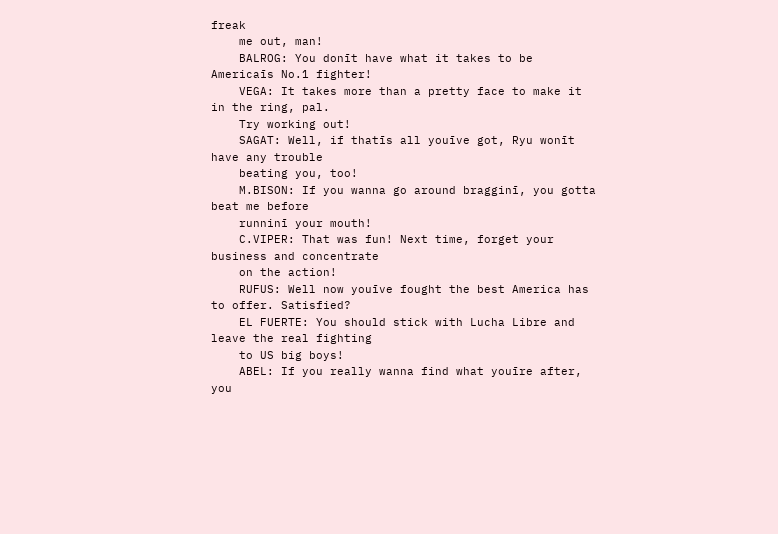freak
    me out, man!
    BALROG: You donīt have what it takes to be Americaīs No.1 fighter!
    VEGA: It takes more than a pretty face to make it in the ring, pal.
    Try working out!
    SAGAT: Well, if thatīs all youīve got, Ryu wonīt have any trouble
    beating you, too!
    M.BISON: If you wanna go around bragginī, you gotta beat me before
    runninī your mouth!
    C.VIPER: That was fun! Next time, forget your business and concentrate
    on the action!
    RUFUS: Well now youīve fought the best America has to offer. Satisfied?
    EL FUERTE: You should stick with Lucha Libre and leave the real fighting
    to US big boys!
    ABEL: If you really wanna find what youīre after, you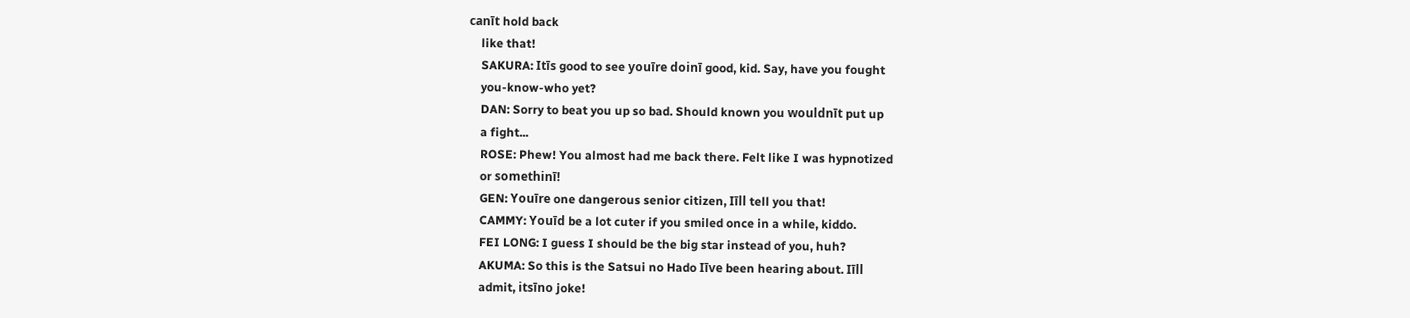canīt hold back
    like that!
    SAKURA: Itīs good to see youīre doinī good, kid. Say, have you fought
    you-know-who yet?
    DAN: Sorry to beat you up so bad. Should known you wouldnīt put up
    a fight...
    ROSE: Phew! You almost had me back there. Felt like I was hypnotized
    or somethinī!
    GEN: Youīre one dangerous senior citizen, Iīll tell you that!
    CAMMY: Youīd be a lot cuter if you smiled once in a while, kiddo.
    FEI LONG: I guess I should be the big star instead of you, huh?
    AKUMA: So this is the Satsui no Hado Iīve been hearing about. Iīll
    admit, itsīno joke!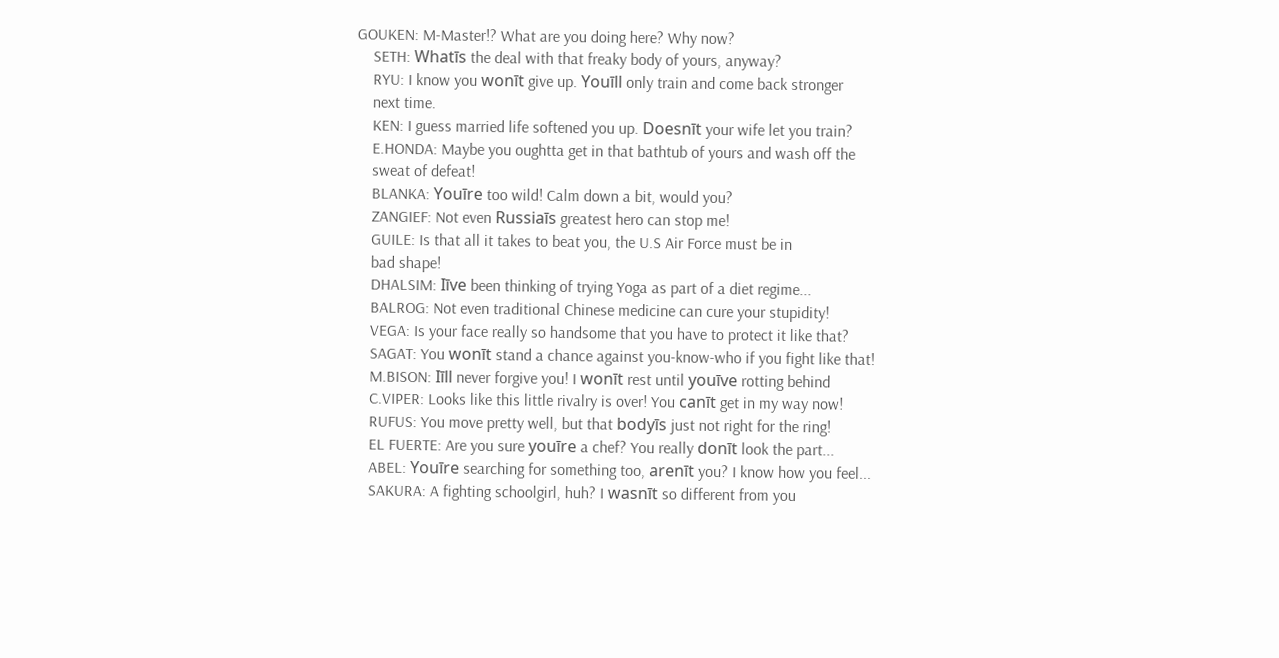GOUKEN: M-Master!? What are you doing here? Why now?
    SETH: Whatīs the deal with that freaky body of yours, anyway?
    RYU: I know you wonīt give up. Youīll only train and come back stronger
    next time.
    KEN: I guess married life softened you up. Doesnīt your wife let you train?
    E.HONDA: Maybe you oughtta get in that bathtub of yours and wash off the
    sweat of defeat!
    BLANKA: Youīre too wild! Calm down a bit, would you?
    ZANGIEF: Not even Russiaīs greatest hero can stop me!
    GUILE: Is that all it takes to beat you, the U.S Air Force must be in
    bad shape!
    DHALSIM: Iīve been thinking of trying Yoga as part of a diet regime...
    BALROG: Not even traditional Chinese medicine can cure your stupidity!
    VEGA: Is your face really so handsome that you have to protect it like that?
    SAGAT: You wonīt stand a chance against you-know-who if you fight like that!
    M.BISON: Iīll never forgive you! I wonīt rest until youīve rotting behind
    C.VIPER: Looks like this little rivalry is over! You canīt get in my way now!
    RUFUS: You move pretty well, but that bodyīs just not right for the ring!
    EL FUERTE: Are you sure youīre a chef? You really donīt look the part...
    ABEL: Youīre searching for something too, arenīt you? I know how you feel...
    SAKURA: A fighting schoolgirl, huh? I wasnīt so different from you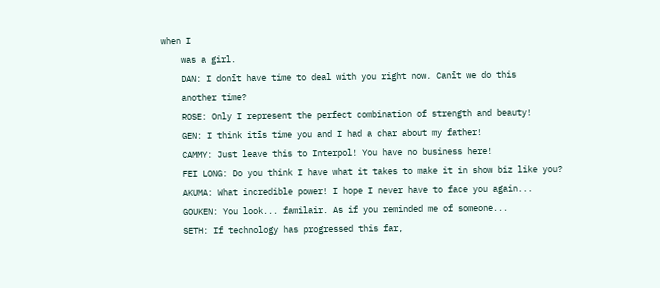when I
    was a girl.
    DAN: I donīt have time to deal with you right now. Canīt we do this
    another time?
    ROSE: Only I represent the perfect combination of strength and beauty!
    GEN: I think itīs time you and I had a char about my father!
    CAMMY: Just leave this to Interpol! You have no business here!
    FEI LONG: Do you think I have what it takes to make it in show biz like you?
    AKUMA: What incredible power! I hope I never have to face you again...
    GOUKEN: You look... familair. As if you reminded me of someone...
    SETH: If technology has progressed this far,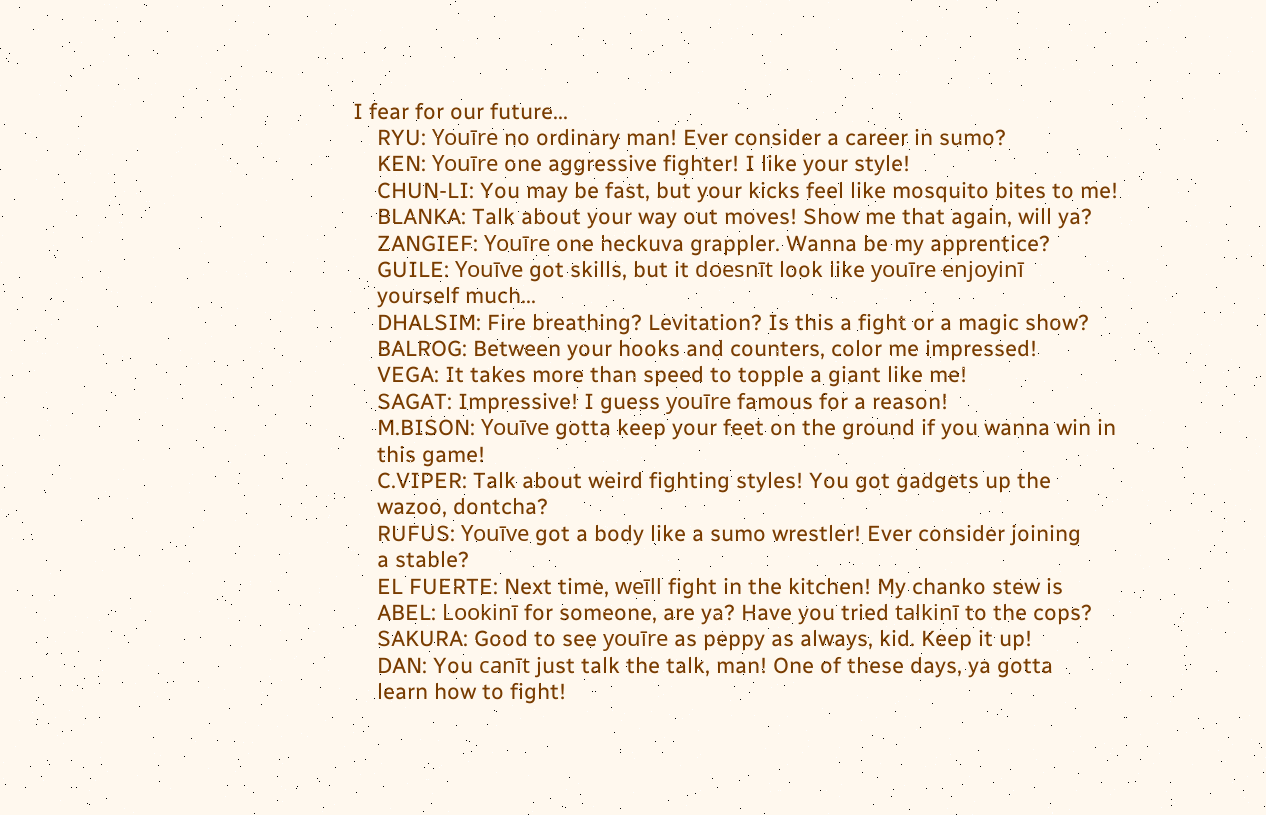I fear for our future...
    RYU: Youīre no ordinary man! Ever consider a career in sumo?
    KEN: Youīre one aggressive fighter! I like your style!
    CHUN-LI: You may be fast, but your kicks feel like mosquito bites to me!
    BLANKA: Talk about your way out moves! Show me that again, will ya?
    ZANGIEF: Youīre one heckuva grappler. Wanna be my apprentice?
    GUILE: Youīve got skills, but it doesnīt look like youīre enjoyinī
    yourself much...
    DHALSIM: Fire breathing? Levitation? Is this a fight or a magic show?
    BALROG: Between your hooks and counters, color me impressed!
    VEGA: It takes more than speed to topple a giant like me!
    SAGAT: Impressive! I guess youīre famous for a reason!
    M.BISON: Youīve gotta keep your feet on the ground if you wanna win in
    this game!
    C.VIPER: Talk about weird fighting styles! You got gadgets up the
    wazoo, dontcha?
    RUFUS: Youīve got a body like a sumo wrestler! Ever consider joining
    a stable?
    EL FUERTE: Next time, weīll fight in the kitchen! My chanko stew is
    ABEL: Lookinī for someone, are ya? Have you tried talkinī to the cops?
    SAKURA: Good to see youīre as peppy as always, kid. Keep it up!
    DAN: You canīt just talk the talk, man! One of these days, ya gotta
    learn how to fight!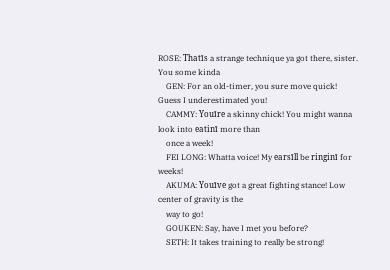ROSE: Thatīs a strange technique ya got there, sister. You some kinda
    GEN: For an old-timer, you sure move quick! Guess I underestimated you!
    CAMMY: Youīre a skinny chick! You might wanna look into eatinī more than
    once a week!
    FEI LONG: Whatta voice! My earsīll be ringinī for weeks!
    AKUMA: Youīve got a great fighting stance! Low center of gravity is the
    way to go!
    GOUKEN: Say, have I met you before?
    SETH: It takes training to really be strong!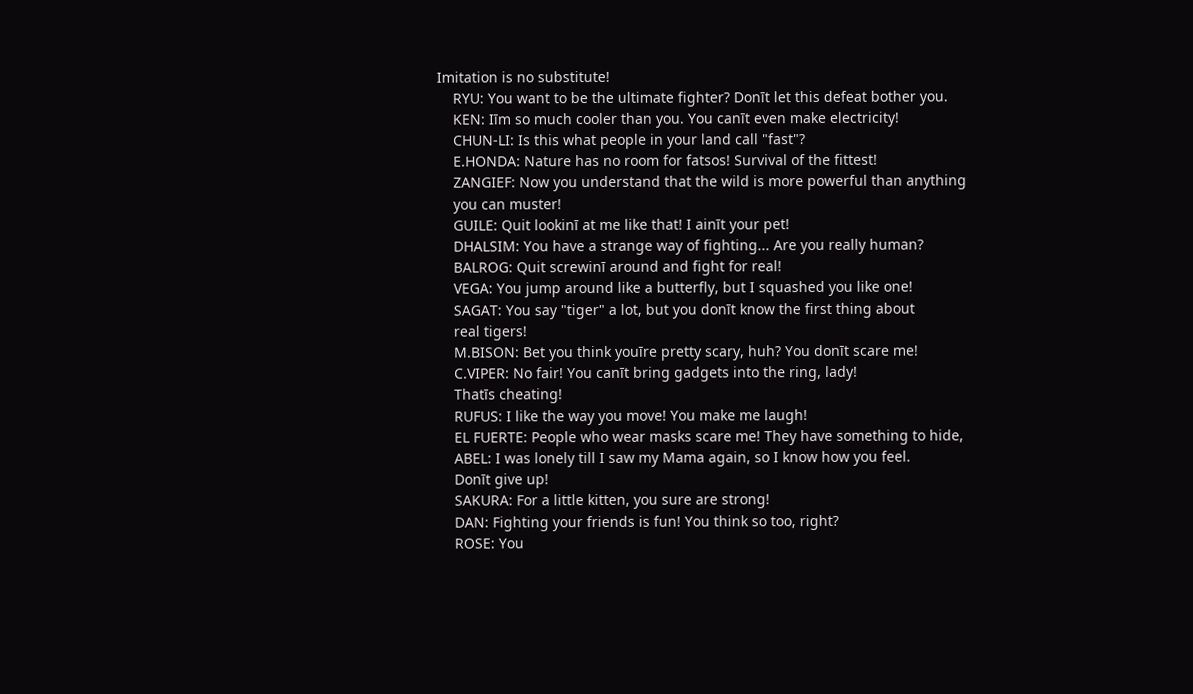Imitation is no substitute!
    RYU: You want to be the ultimate fighter? Donīt let this defeat bother you.
    KEN: Iīm so much cooler than you. You canīt even make electricity!
    CHUN-LI: Is this what people in your land call "fast"?
    E.HONDA: Nature has no room for fatsos! Survival of the fittest!
    ZANGIEF: Now you understand that the wild is more powerful than anything
    you can muster!
    GUILE: Quit lookinī at me like that! I ainīt your pet!
    DHALSIM: You have a strange way of fighting... Are you really human?
    BALROG: Quit screwinī around and fight for real!
    VEGA: You jump around like a butterfly, but I squashed you like one!
    SAGAT: You say "tiger" a lot, but you donīt know the first thing about
    real tigers!
    M.BISON: Bet you think youīre pretty scary, huh? You donīt scare me!
    C.VIPER: No fair! You canīt bring gadgets into the ring, lady!
    Thatīs cheating!
    RUFUS: I like the way you move! You make me laugh!
    EL FUERTE: People who wear masks scare me! They have something to hide,
    ABEL: I was lonely till I saw my Mama again, so I know how you feel.
    Donīt give up!
    SAKURA: For a little kitten, you sure are strong!
    DAN: Fighting your friends is fun! You think so too, right?
    ROSE: You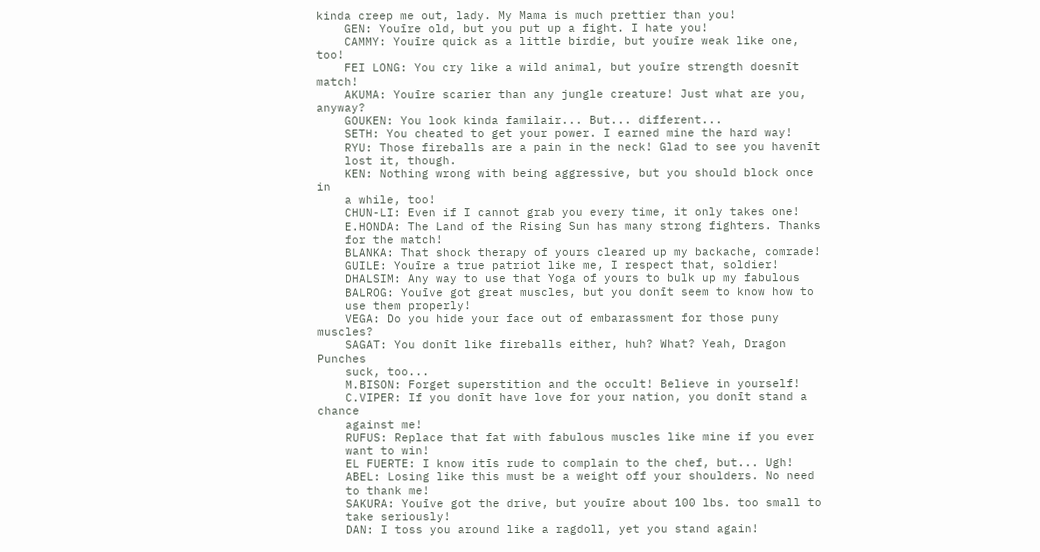kinda creep me out, lady. My Mama is much prettier than you!
    GEN: Youīre old, but you put up a fight. I hate you!
    CAMMY: Youīre quick as a little birdie, but youīre weak like one, too!
    FEI LONG: You cry like a wild animal, but youīre strength doesnīt match!
    AKUMA: Youīre scarier than any jungle creature! Just what are you, anyway?
    GOUKEN: You look kinda familair... But... different...
    SETH: You cheated to get your power. I earned mine the hard way!
    RYU: Those fireballs are a pain in the neck! Glad to see you havenīt
    lost it, though.
    KEN: Nothing wrong with being aggressive, but you should block once in
    a while, too!
    CHUN-LI: Even if I cannot grab you every time, it only takes one!
    E.HONDA: The Land of the Rising Sun has many strong fighters. Thanks
    for the match!
    BLANKA: That shock therapy of yours cleared up my backache, comrade!
    GUILE: Youīre a true patriot like me, I respect that, soldier!
    DHALSIM: Any way to use that Yoga of yours to bulk up my fabulous
    BALROG: Youīve got great muscles, but you donīt seem to know how to
    use them properly!
    VEGA: Do you hide your face out of embarassment for those puny muscles?
    SAGAT: You donīt like fireballs either, huh? What? Yeah, Dragon Punches
    suck, too...
    M.BISON: Forget superstition and the occult! Believe in yourself!
    C.VIPER: If you donīt have love for your nation, you donīt stand a chance
    against me!
    RUFUS: Replace that fat with fabulous muscles like mine if you ever
    want to win!
    EL FUERTE: I know itīs rude to complain to the chef, but... Ugh!
    ABEL: Losing like this must be a weight off your shoulders. No need
    to thank me!
    SAKURA: Youīve got the drive, but youīre about 100 lbs. too small to
    take seriously!
    DAN: I toss you around like a ragdoll, yet you stand again!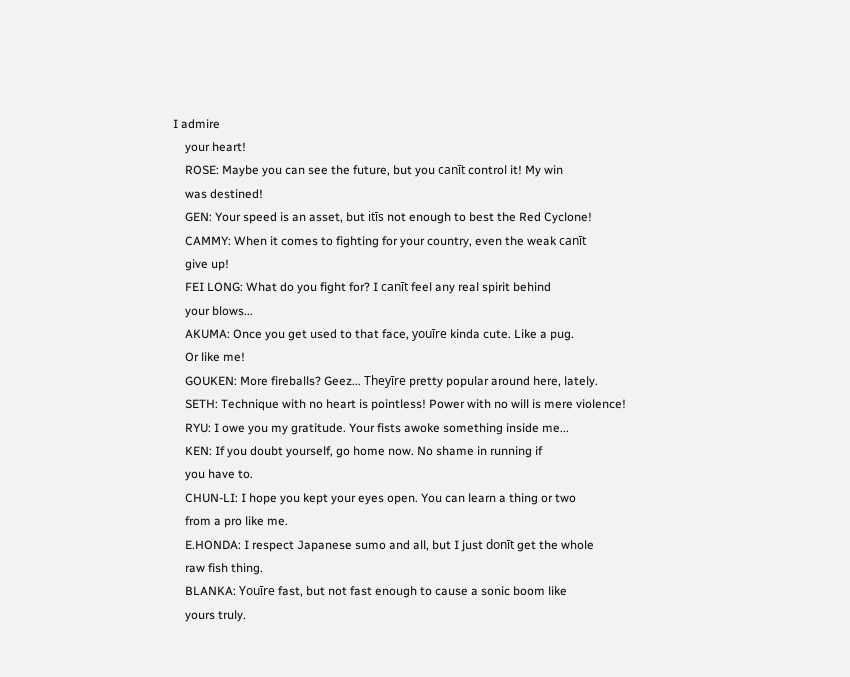I admire
    your heart!
    ROSE: Maybe you can see the future, but you canīt control it! My win
    was destined!
    GEN: Your speed is an asset, but itīs not enough to best the Red Cyclone!
    CAMMY: When it comes to fighting for your country, even the weak canīt
    give up!
    FEI LONG: What do you fight for? I canīt feel any real spirit behind
    your blows...
    AKUMA: Once you get used to that face, youīre kinda cute. Like a pug.
    Or like me!
    GOUKEN: More fireballs? Geez... Theyīre pretty popular around here, lately.
    SETH: Technique with no heart is pointless! Power with no will is mere violence!
    RYU: I owe you my gratitude. Your fists awoke something inside me...
    KEN: If you doubt yourself, go home now. No shame in running if
    you have to.
    CHUN-LI: I hope you kept your eyes open. You can learn a thing or two
    from a pro like me.
    E.HONDA: I respect Japanese sumo and all, but I just donīt get the whole
    raw fish thing.
    BLANKA: Youīre fast, but not fast enough to cause a sonic boom like
    yours truly.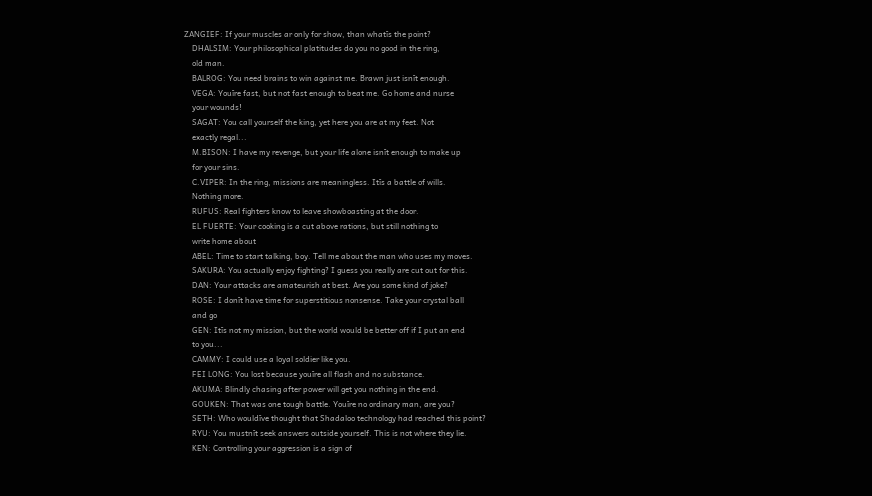ZANGIEF: If your muscles ar only for show, than whatīs the point?
    DHALSIM: Your philosophical platitudes do you no good in the ring,
    old man.
    BALROG: You need brains to win against me. Brawn just isnīt enough.
    VEGA: Youīre fast, but not fast enough to beat me. Go home and nurse
    your wounds!
    SAGAT: You call yourself the king, yet here you are at my feet. Not
    exactly regal...
    M.BISON: I have my revenge, but your life alone isnīt enough to make up
    for your sins.
    C.VIPER: In the ring, missions are meaningless. Itīs a battle of wills.
    Nothing more.
    RUFUS: Real fighters know to leave showboasting at the door.
    EL FUERTE: Your cooking is a cut above rations, but still nothing to
    write home about
    ABEL: Time to start talking, boy. Tell me about the man who uses my moves.
    SAKURA: You actually enjoy fighting? I guess you really are cut out for this.
    DAN: Your attacks are amateurish at best. Are you some kind of joke?
    ROSE: I donīt have time for superstitious nonsense. Take your crystal ball
    and go
    GEN: Itīs not my mission, but the world would be better off if I put an end
    to you...
    CAMMY: I could use a loyal soldier like you.
    FEI LONG: You lost because youīre all flash and no substance.
    AKUMA: Blindly chasing after power will get you nothing in the end.
    GOUKEN: That was one tough battle. Youīre no ordinary man, are you?
    SETH: Who wouldīve thought that Shadaloo technology had reached this point?
    RYU: You mustnīt seek answers outside yourself. This is not where they lie.
    KEN: Controlling your aggression is a sign of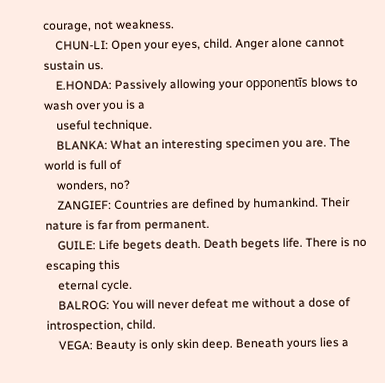courage, not weakness.
    CHUN-LI: Open your eyes, child. Anger alone cannot sustain us.
    E.HONDA: Passively allowing your opponentīs blows to wash over you is a
    useful technique.
    BLANKA: What an interesting specimen you are. The world is full of
    wonders, no?
    ZANGIEF: Countries are defined by humankind. Their nature is far from permanent.
    GUILE: Life begets death. Death begets life. There is no escaping this
    eternal cycle.
    BALROG: You will never defeat me without a dose of introspection, child.
    VEGA: Beauty is only skin deep. Beneath yours lies a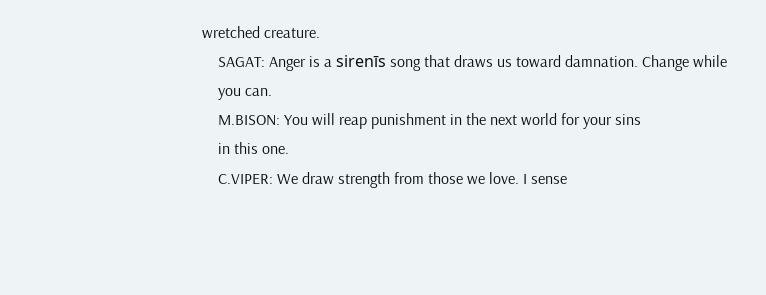wretched creature.
    SAGAT: Anger is a sirenīs song that draws us toward damnation. Change while
    you can.
    M.BISON: You will reap punishment in the next world for your sins
    in this one.
    C.VIPER: We draw strength from those we love. I sense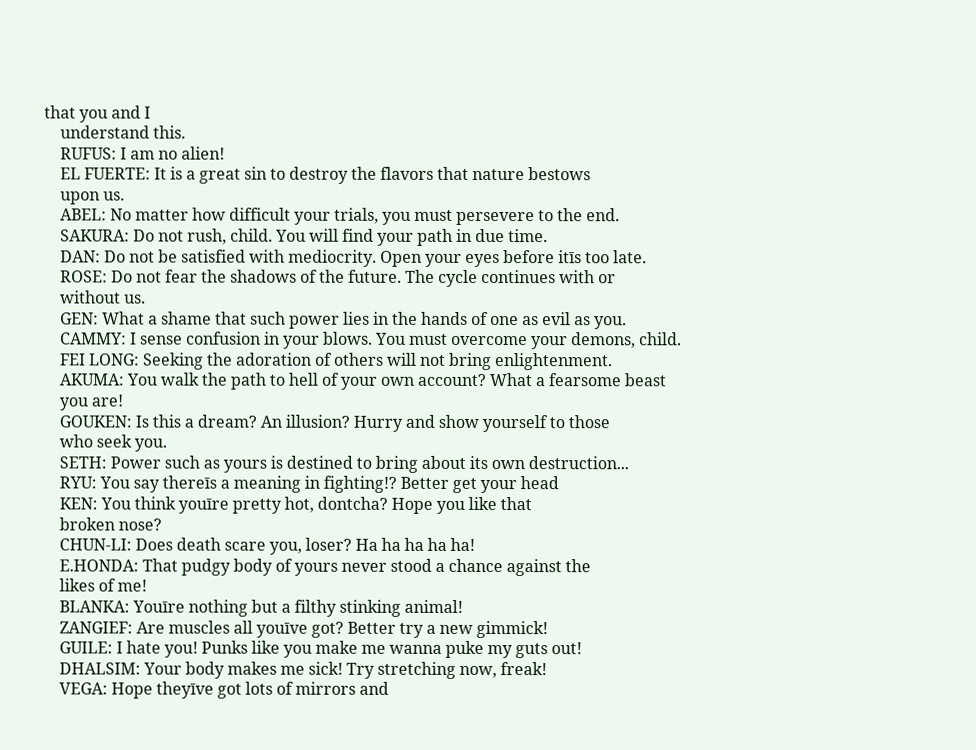that you and I
    understand this.
    RUFUS: I am no alien!
    EL FUERTE: It is a great sin to destroy the flavors that nature bestows
    upon us.
    ABEL: No matter how difficult your trials, you must persevere to the end.
    SAKURA: Do not rush, child. You will find your path in due time.
    DAN: Do not be satisfied with mediocrity. Open your eyes before itīs too late.
    ROSE: Do not fear the shadows of the future. The cycle continues with or
    without us.
    GEN: What a shame that such power lies in the hands of one as evil as you.
    CAMMY: I sense confusion in your blows. You must overcome your demons, child.
    FEI LONG: Seeking the adoration of others will not bring enlightenment.
    AKUMA: You walk the path to hell of your own account? What a fearsome beast
    you are!
    GOUKEN: Is this a dream? An illusion? Hurry and show yourself to those
    who seek you.
    SETH: Power such as yours is destined to bring about its own destruction...
    RYU: You say thereīs a meaning in fighting!? Better get your head
    KEN: You think youīre pretty hot, dontcha? Hope you like that
    broken nose?
    CHUN-LI: Does death scare you, loser? Ha ha ha ha ha!
    E.HONDA: That pudgy body of yours never stood a chance against the
    likes of me!
    BLANKA: Youīre nothing but a filthy stinking animal!
    ZANGIEF: Are muscles all youīve got? Better try a new gimmick!
    GUILE: I hate you! Punks like you make me wanna puke my guts out!
    DHALSIM: Your body makes me sick! Try stretching now, freak!
    VEGA: Hope theyīve got lots of mirrors and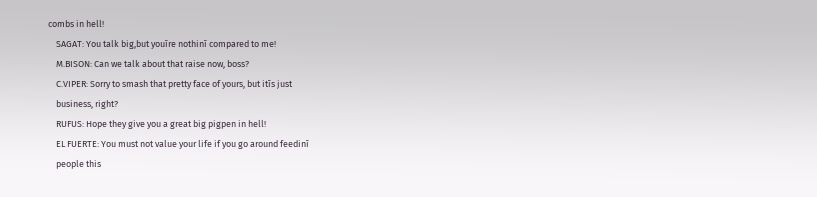combs in hell!
    SAGAT: You talk big,but youīre nothinī compared to me!
    M.BISON: Can we talk about that raise now, boss?
    C.VIPER: Sorry to smash that pretty face of yours, but itīs just
    business, right?
    RUFUS: Hope they give you a great big pigpen in hell!
    EL FUERTE: You must not value your life if you go around feedinī
    people this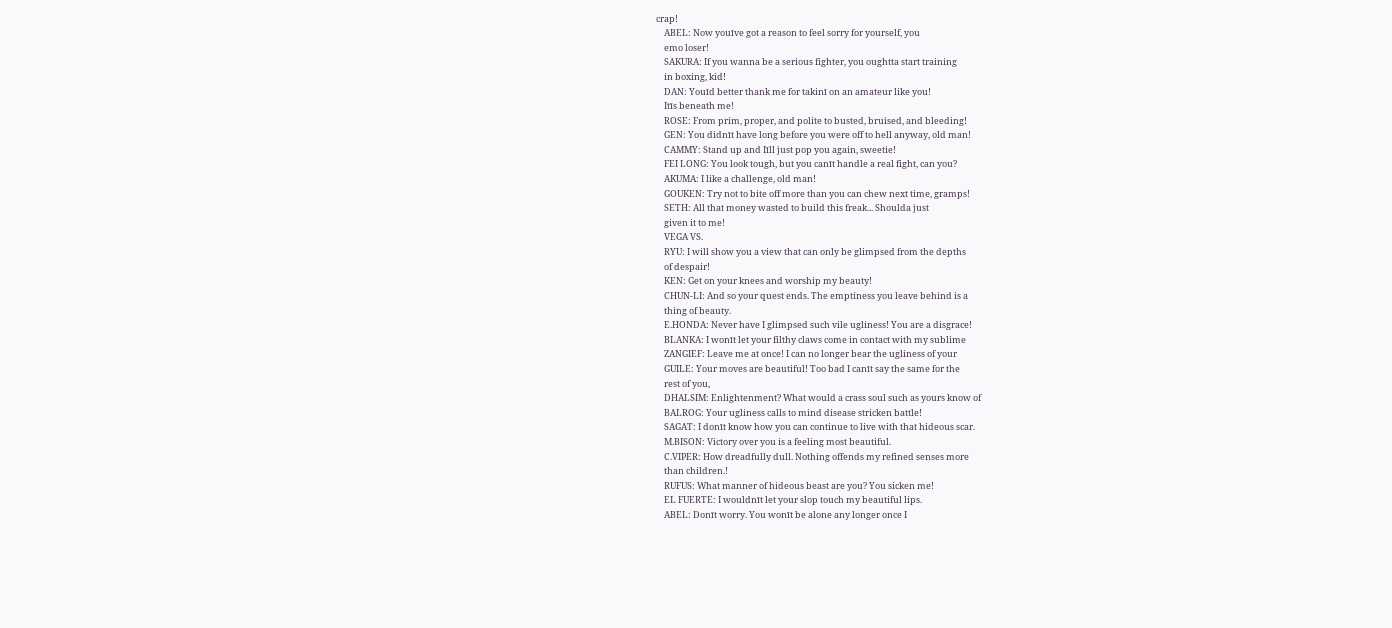crap!
    ABEL: Now youīve got a reason to feel sorry for yourself, you
    emo loser!
    SAKURA: If you wanna be a serious fighter, you oughtta start training
    in boxing, kid!
    DAN: Youīd better thank me for takinī on an amateur like you!
    Itīs beneath me!
    ROSE: From prim, proper, and polite to busted, bruised, and bleeding!
    GEN: You didnīt have long before you were off to hell anyway, old man!
    CAMMY: Stand up and Iīll just pop you again, sweetie!
    FEI LONG: You look tough, but you canīt handle a real fight, can you?
    AKUMA: I like a challenge, old man!
    GOUKEN: Try not to bite off more than you can chew next time, gramps!
    SETH: All that money wasted to build this freak... Shoulda just
    given it to me!
    VEGA VS.
    RYU: I will show you a view that can only be glimpsed from the depths
    of despair!
    KEN: Get on your knees and worship my beauty!
    CHUN-LI: And so your quest ends. The emptiness you leave behind is a
    thing of beauty.
    E.HONDA: Never have I glimpsed such vile ugliness! You are a disgrace!
    BLANKA: I wonīt let your filthy claws come in contact with my sublime
    ZANGIEF: Leave me at once! I can no longer bear the ugliness of your
    GUILE: Your moves are beautiful! Too bad I canīt say the same for the
    rest of you,
    DHALSIM: Enlightenment? What would a crass soul such as yours know of
    BALROG: Your ugliness calls to mind disease stricken battle!
    SAGAT: I donīt know how you can continue to live with that hideous scar.
    M.BISON: Victory over you is a feeling most beautiful.
    C.VIPER: How dreadfully dull. Nothing offends my refined senses more
    than children.!
    RUFUS: What manner of hideous beast are you? You sicken me!
    EL FUERTE: I wouldnīt let your slop touch my beautiful lips.
    ABEL: Donīt worry. You wonīt be alone any longer once I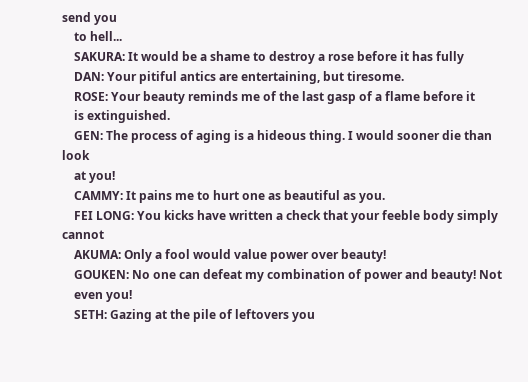send you
    to hell...
    SAKURA: It would be a shame to destroy a rose before it has fully
    DAN: Your pitiful antics are entertaining, but tiresome.
    ROSE: Your beauty reminds me of the last gasp of a flame before it
    is extinguished.
    GEN: The process of aging is a hideous thing. I would sooner die than look
    at you!
    CAMMY: It pains me to hurt one as beautiful as you.
    FEI LONG: You kicks have written a check that your feeble body simply cannot
    AKUMA: Only a fool would value power over beauty!
    GOUKEN: No one can defeat my combination of power and beauty! Not
    even you!
    SETH: Gazing at the pile of leftovers you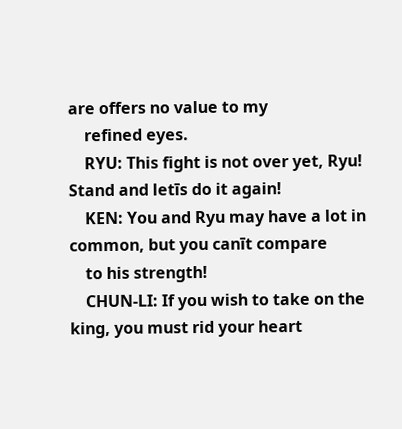are offers no value to my
    refined eyes.
    RYU: This fight is not over yet, Ryu! Stand and letīs do it again!
    KEN: You and Ryu may have a lot in common, but you canīt compare
    to his strength!
    CHUN-LI: If you wish to take on the king, you must rid your heart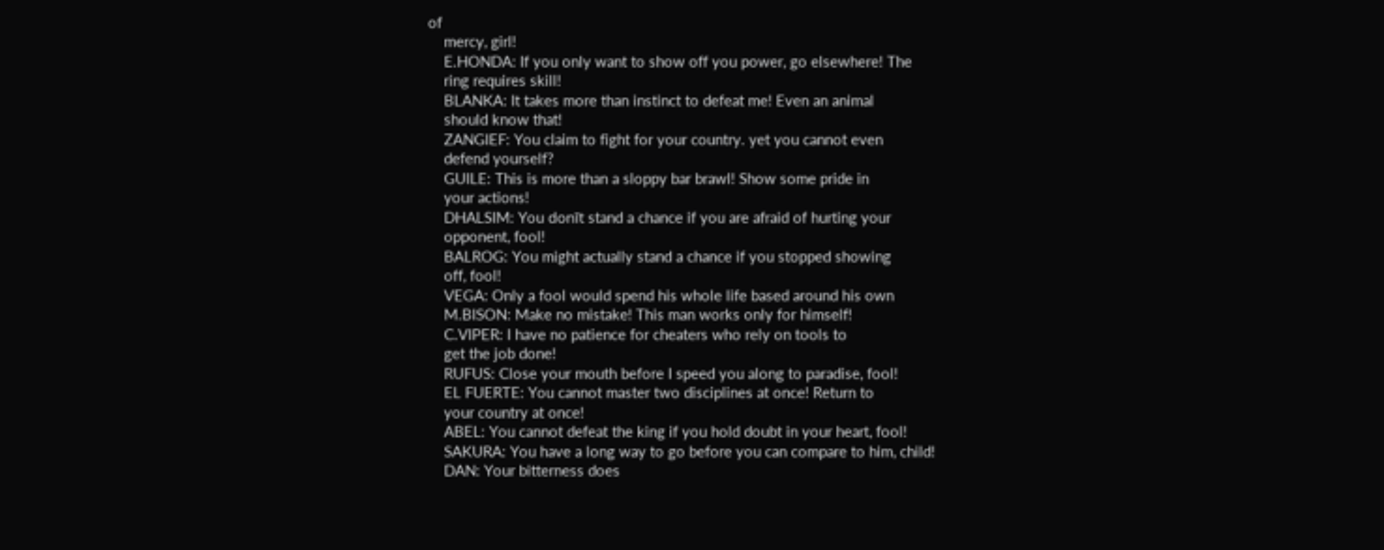of
    mercy, girl!
    E.HONDA: If you only want to show off you power, go elsewhere! The
    ring requires skill!
    BLANKA: It takes more than instinct to defeat me! Even an animal
    should know that!
    ZANGIEF: You claim to fight for your country. yet you cannot even
    defend yourself?
    GUILE: This is more than a sloppy bar brawl! Show some pride in
    your actions!
    DHALSIM: You donīt stand a chance if you are afraid of hurting your
    opponent, fool!
    BALROG: You might actually stand a chance if you stopped showing
    off, fool!
    VEGA: Only a fool would spend his whole life based around his own
    M.BISON: Make no mistake! This man works only for himself!
    C.VIPER: I have no patience for cheaters who rely on tools to
    get the job done!
    RUFUS: Close your mouth before I speed you along to paradise, fool!
    EL FUERTE: You cannot master two disciplines at once! Return to
    your country at once!
    ABEL: You cannot defeat the king if you hold doubt in your heart, fool!
    SAKURA: You have a long way to go before you can compare to him, child!
    DAN: Your bitterness does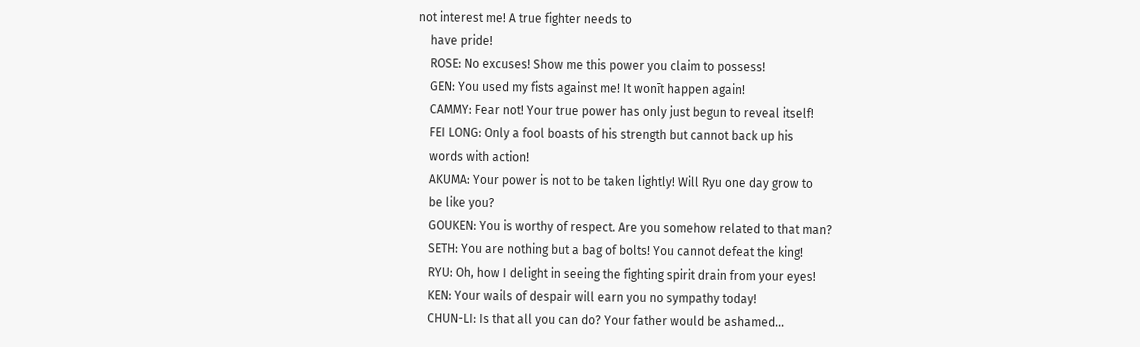not interest me! A true fighter needs to
    have pride!
    ROSE: No excuses! Show me this power you claim to possess!
    GEN: You used my fists against me! It wonīt happen again!
    CAMMY: Fear not! Your true power has only just begun to reveal itself!
    FEI LONG: Only a fool boasts of his strength but cannot back up his
    words with action!
    AKUMA: Your power is not to be taken lightly! Will Ryu one day grow to
    be like you?
    GOUKEN: You is worthy of respect. Are you somehow related to that man?
    SETH: You are nothing but a bag of bolts! You cannot defeat the king!
    RYU: Oh, how I delight in seeing the fighting spirit drain from your eyes!
    KEN: Your wails of despair will earn you no sympathy today!
    CHUN-LI: Is that all you can do? Your father would be ashamed...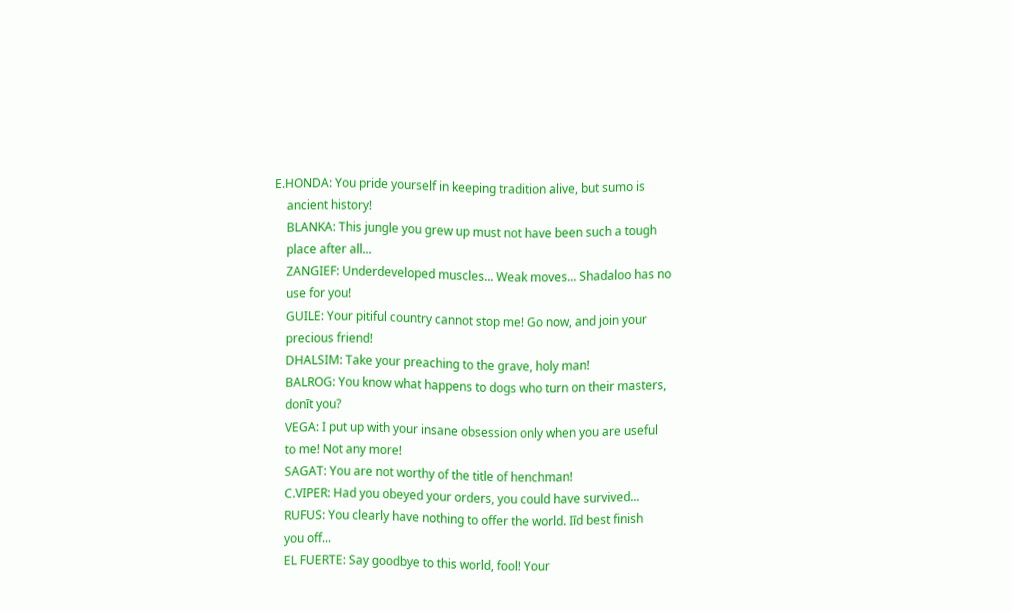E.HONDA: You pride yourself in keeping tradition alive, but sumo is
    ancient history!
    BLANKA: This jungle you grew up must not have been such a tough
    place after all...
    ZANGIEF: Underdeveloped muscles... Weak moves... Shadaloo has no
    use for you!
    GUILE: Your pitiful country cannot stop me! Go now, and join your
    precious friend!
    DHALSIM: Take your preaching to the grave, holy man!
    BALROG: You know what happens to dogs who turn on their masters,
    donīt you?
    VEGA: I put up with your insane obsession only when you are useful
    to me! Not any more!
    SAGAT: You are not worthy of the title of henchman!
    C.VIPER: Had you obeyed your orders, you could have survived...
    RUFUS: You clearly have nothing to offer the world. Iīd best finish
    you off...
    EL FUERTE: Say goodbye to this world, fool! Your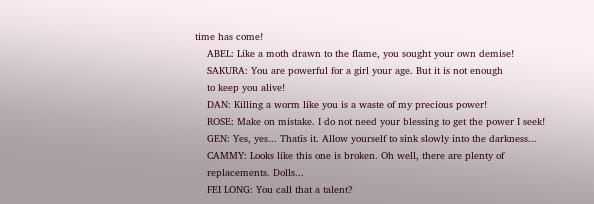time has come!
    ABEL: Like a moth drawn to the flame, you sought your own demise!
    SAKURA: You are powerful for a girl your age. But it is not enough
    to keep you alive!
    DAN: Killing a worm like you is a waste of my precious power!
    ROSE: Make on mistake. I do not need your blessing to get the power I seek!
    GEN: Yes, yes... Thatīs it. Allow yourself to sink slowly into the darkness...
    CAMMY: Looks like this one is broken. Oh well, there are plenty of
    replacements. Dolls...
    FEI LONG: You call that a talent?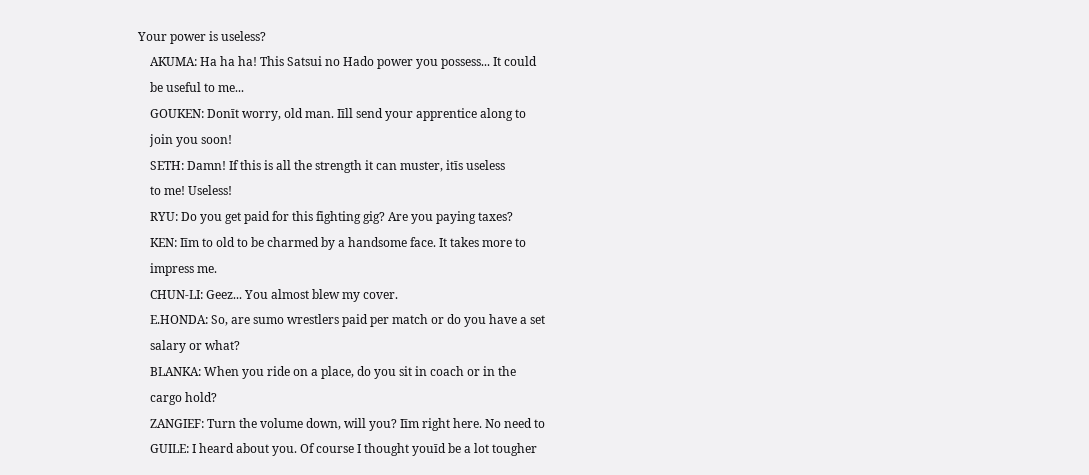Your power is useless?
    AKUMA: Ha ha ha! This Satsui no Hado power you possess... It could
    be useful to me...
    GOUKEN: Donīt worry, old man. Iīll send your apprentice along to
    join you soon!
    SETH: Damn! If this is all the strength it can muster, itīs useless
    to me! Useless!
    RYU: Do you get paid for this fighting gig? Are you paying taxes?
    KEN: Iīm to old to be charmed by a handsome face. It takes more to
    impress me.
    CHUN-LI: Geez... You almost blew my cover.
    E.HONDA: So, are sumo wrestlers paid per match or do you have a set
    salary or what?
    BLANKA: When you ride on a place, do you sit in coach or in the
    cargo hold?
    ZANGIEF: Turn the volume down, will you? Iīm right here. No need to
    GUILE: I heard about you. Of course I thought youīd be a lot tougher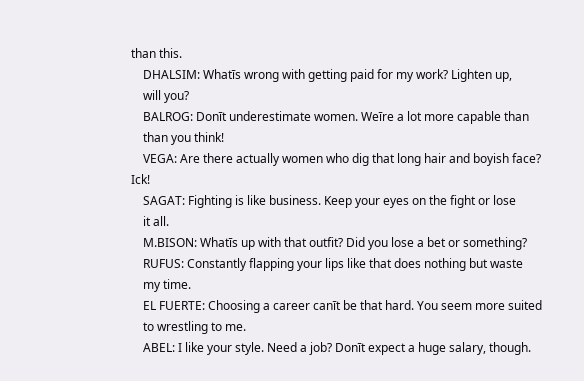than this.
    DHALSIM: Whatīs wrong with getting paid for my work? Lighten up,
    will you?
    BALROG: Donīt underestimate women. Weīre a lot more capable than
    than you think!
    VEGA: Are there actually women who dig that long hair and boyish face? Ick!
    SAGAT: Fighting is like business. Keep your eyes on the fight or lose
    it all.
    M.BISON: Whatīs up with that outfit? Did you lose a bet or something?
    RUFUS: Constantly flapping your lips like that does nothing but waste
    my time.
    EL FUERTE: Choosing a career canīt be that hard. You seem more suited
    to wrestling to me.
    ABEL: I like your style. Need a job? Donīt expect a huge salary, though.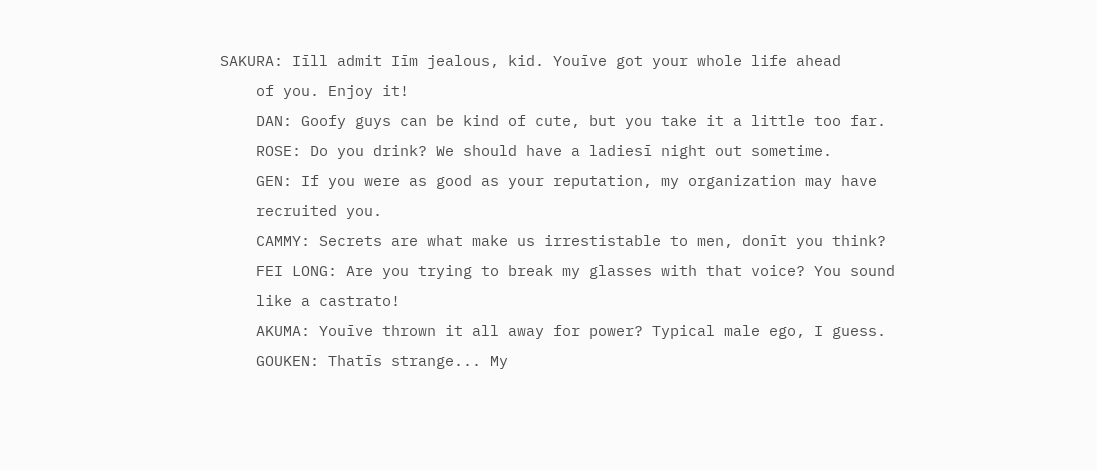SAKURA: Iīll admit Iīm jealous, kid. Youīve got your whole life ahead
    of you. Enjoy it!
    DAN: Goofy guys can be kind of cute, but you take it a little too far.
    ROSE: Do you drink? We should have a ladiesī night out sometime.
    GEN: If you were as good as your reputation, my organization may have
    recruited you.
    CAMMY: Secrets are what make us irrestistable to men, donīt you think?
    FEI LONG: Are you trying to break my glasses with that voice? You sound
    like a castrato!
    AKUMA: Youīve thrown it all away for power? Typical male ego, I guess.
    GOUKEN: Thatīs strange... My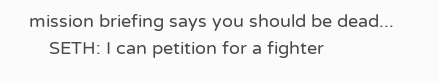mission briefing says you should be dead...
    SETH: I can petition for a fighter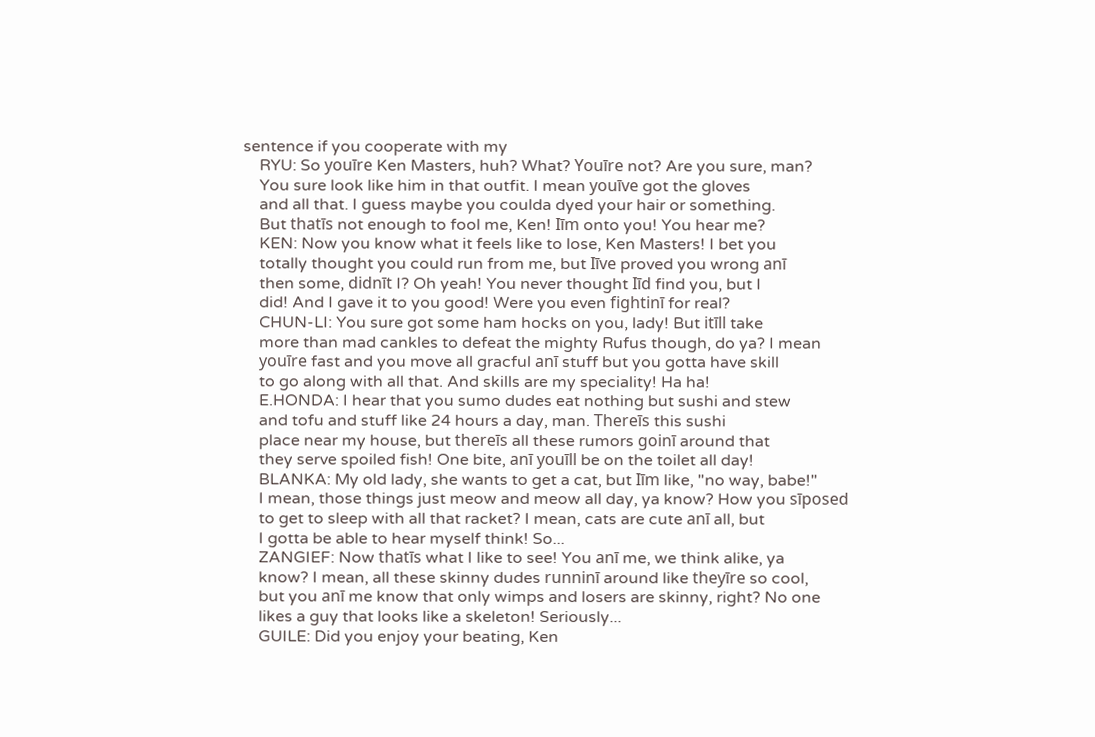sentence if you cooperate with my
    RYU: So youīre Ken Masters, huh? What? Youīre not? Are you sure, man?
    You sure look like him in that outfit. I mean youīve got the gloves
    and all that. I guess maybe you coulda dyed your hair or something.
    But thatīs not enough to fool me, Ken! Iīm onto you! You hear me?
    KEN: Now you know what it feels like to lose, Ken Masters! I bet you
    totally thought you could run from me, but Iīve proved you wrong anī
    then some, didnīt I? Oh yeah! You never thought Iīd find you, but I
    did! And I gave it to you good! Were you even fightinī for real?
    CHUN-LI: You sure got some ham hocks on you, lady! But itīll take
    more than mad cankles to defeat the mighty Rufus though, do ya? I mean
    youīre fast and you move all gracful anī stuff but you gotta have skill
    to go along with all that. And skills are my speciality! Ha ha!
    E.HONDA: I hear that you sumo dudes eat nothing but sushi and stew
    and tofu and stuff like 24 hours a day, man. Thereīs this sushi
    place near my house, but thereīs all these rumors goinī around that
    they serve spoiled fish! One bite, anī youīll be on the toilet all day!
    BLANKA: My old lady, she wants to get a cat, but Iīm like, "no way, babe!"
    I mean, those things just meow and meow all day, ya know? How you sīposed
    to get to sleep with all that racket? I mean, cats are cute anī all, but
    I gotta be able to hear myself think! So...
    ZANGIEF: Now thatīs what I like to see! You anī me, we think alike, ya
    know? I mean, all these skinny dudes runninī around like theyīre so cool,
    but you anī me know that only wimps and losers are skinny, right? No one
    likes a guy that looks like a skeleton! Seriously...
    GUILE: Did you enjoy your beating, Ken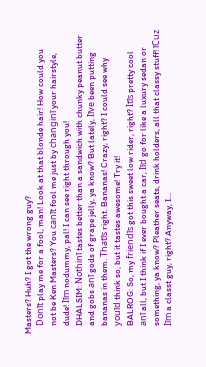Masters? Huh? I got the wrong guy?
    Donīt play me for a fool, man! Look at that blonde hair! How could you
    not be Ken Masters? You canīt fool me just by changinī your hairstyle,
    dude! Iīm nodummy, pal! I can see right through you!
    DHALSIM: Nothinī tastes better than a sandwich with chunky peanut butter
    and gobs anī gods of grape jelly, ya know? But lately, Iīve been putting
    bananas in them. Thatīs right. Bananas! Crazy, right? I could see why
    youīd think so, but it tastes awesome! Try it!
    BALROG: So, my friendīs got this sweet low rider, right? Itīs pretty cool
    anī all, but I think if I ever bought a car, Iīd go for like a luxury sedan or
    something, ya know? Pleather seats, drink holders, all that classy stuff! īCuz
    Iīm a classt guy, right? Anyway, I...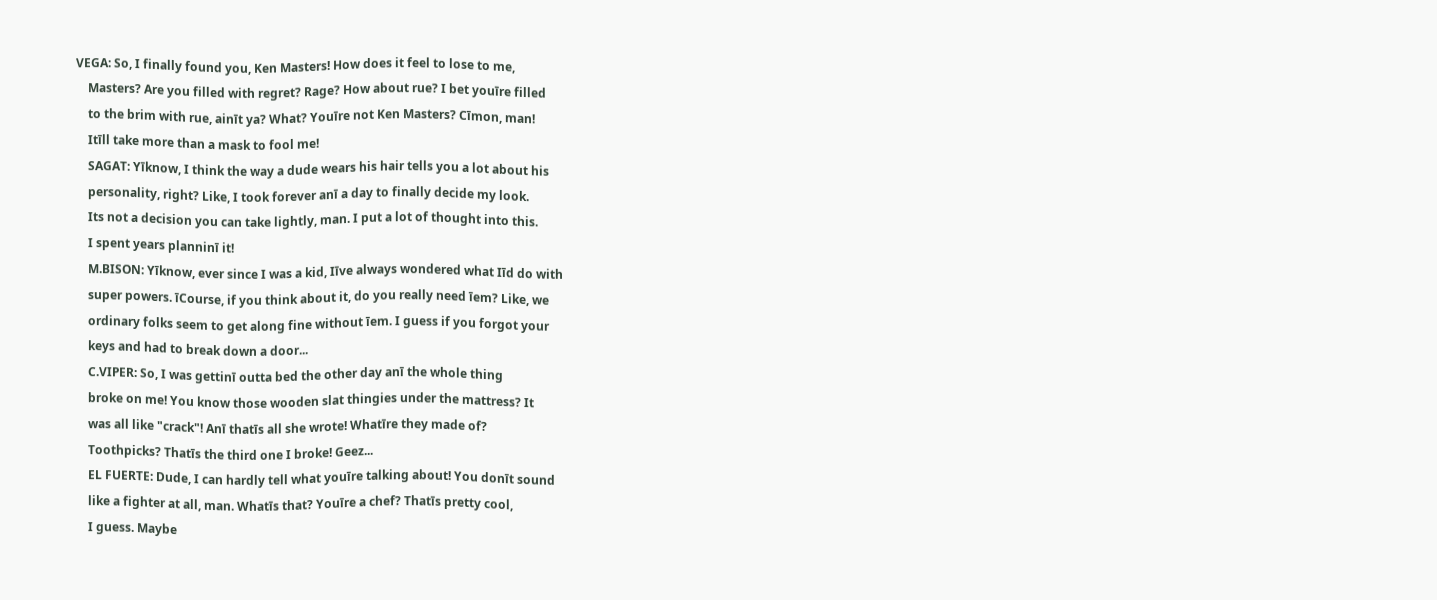VEGA: So, I finally found you, Ken Masters! How does it feel to lose to me,
    Masters? Are you filled with regret? Rage? How about rue? I bet youīre filled
    to the brim with rue, ainīt ya? What? Youīre not Ken Masters? Cīmon, man!
    Itīll take more than a mask to fool me!
    SAGAT: Yīknow, I think the way a dude wears his hair tells you a lot about his
    personality, right? Like, I took forever anī a day to finally decide my look.
    Its not a decision you can take lightly, man. I put a lot of thought into this.
    I spent years planninī it!
    M.BISON: Yīknow, ever since I was a kid, Iīve always wondered what Iīd do with
    super powers. īCourse, if you think about it, do you really need īem? Like, we
    ordinary folks seem to get along fine without īem. I guess if you forgot your
    keys and had to break down a door...
    C.VIPER: So, I was gettinī outta bed the other day anī the whole thing
    broke on me! You know those wooden slat thingies under the mattress? It
    was all like "crack"! Anī thatīs all she wrote! Whatīre they made of?
    Toothpicks? Thatīs the third one I broke! Geez...
    EL FUERTE: Dude, I can hardly tell what youīre talking about! You donīt sound
    like a fighter at all, man. Whatīs that? Youīre a chef? Thatīs pretty cool,
    I guess. Maybe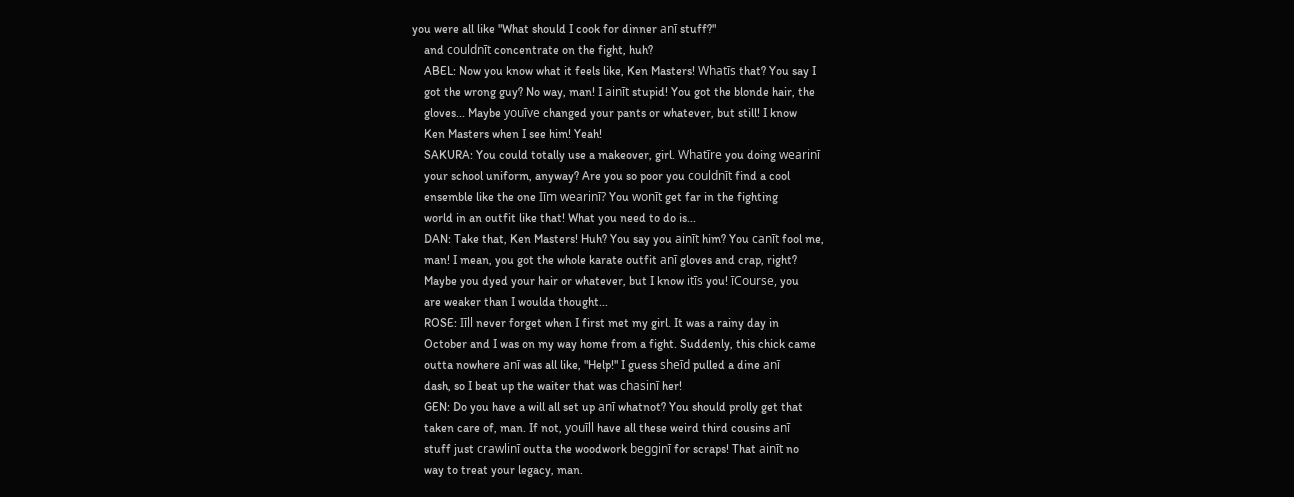you were all like "What should I cook for dinner anī stuff?"
    and couldnīt concentrate on the fight, huh?
    ABEL: Now you know what it feels like, Ken Masters! Whatīs that? You say I
    got the wrong guy? No way, man! I ainīt stupid! You got the blonde hair, the
    gloves... Maybe youīve changed your pants or whatever, but still! I know
    Ken Masters when I see him! Yeah!
    SAKURA: You could totally use a makeover, girl. Whatīre you doing wearinī
    your school uniform, anyway? Are you so poor you couldnīt find a cool
    ensemble like the one Iīm wearinī? You wonīt get far in the fighting
    world in an outfit like that! What you need to do is...
    DAN: Take that, Ken Masters! Huh? You say you ainīt him? You canīt fool me,
    man! I mean, you got the whole karate outfit anī gloves and crap, right?
    Maybe you dyed your hair or whatever, but I know itīs you! īCourse, you
    are weaker than I woulda thought...
    ROSE: Iīll never forget when I first met my girl. It was a rainy day in
    October and I was on my way home from a fight. Suddenly, this chick came
    outta nowhere anī was all like, "Help!" I guess sheīd pulled a dine anī
    dash, so I beat up the waiter that was chasinī her!
    GEN: Do you have a will all set up anī whatnot? You should prolly get that
    taken care of, man. If not, youīll have all these weird third cousins anī
    stuff just crawlinī outta the woodwork begginī for scraps! That ainīt no
    way to treat your legacy, man.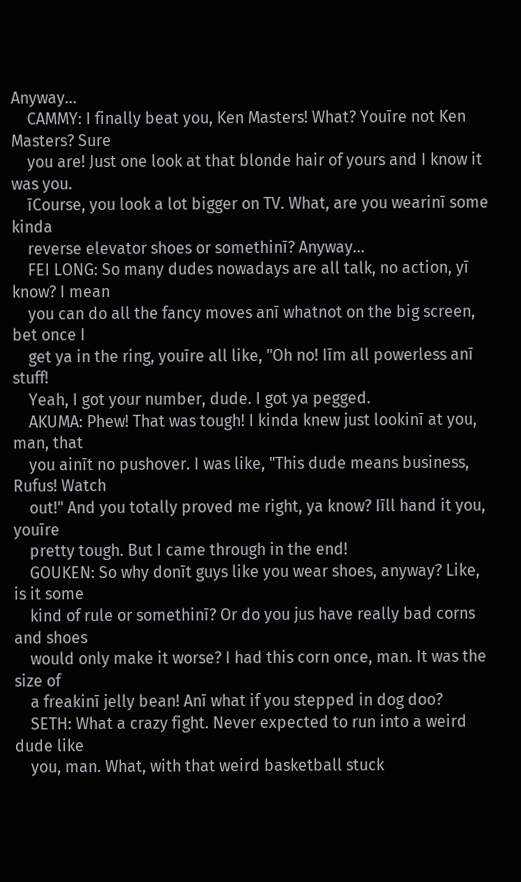Anyway...
    CAMMY: I finally beat you, Ken Masters! What? Youīre not Ken Masters? Sure
    you are! Just one look at that blonde hair of yours and I know it was you.
    īCourse, you look a lot bigger on TV. What, are you wearinī some kinda
    reverse elevator shoes or somethinī? Anyway...
    FEI LONG: So many dudes nowadays are all talk, no action, yī know? I mean
    you can do all the fancy moves anī whatnot on the big screen, bet once I
    get ya in the ring, youīre all like, "Oh no! Iīm all powerless anī stuff!
    Yeah, I got your number, dude. I got ya pegged.
    AKUMA: Phew! That was tough! I kinda knew just lookinī at you, man, that
    you ainīt no pushover. I was like, "This dude means business, Rufus! Watch
    out!" And you totally proved me right, ya know? Iīll hand it you, youīre
    pretty tough. But I came through in the end!
    GOUKEN: So why donīt guys like you wear shoes, anyway? Like, is it some
    kind of rule or somethinī? Or do you jus have really bad corns and shoes
    would only make it worse? I had this corn once, man. It was the size of
    a freakinī jelly bean! Anī what if you stepped in dog doo?
    SETH: What a crazy fight. Never expected to run into a weird dude like
    you, man. What, with that weird basketball stuck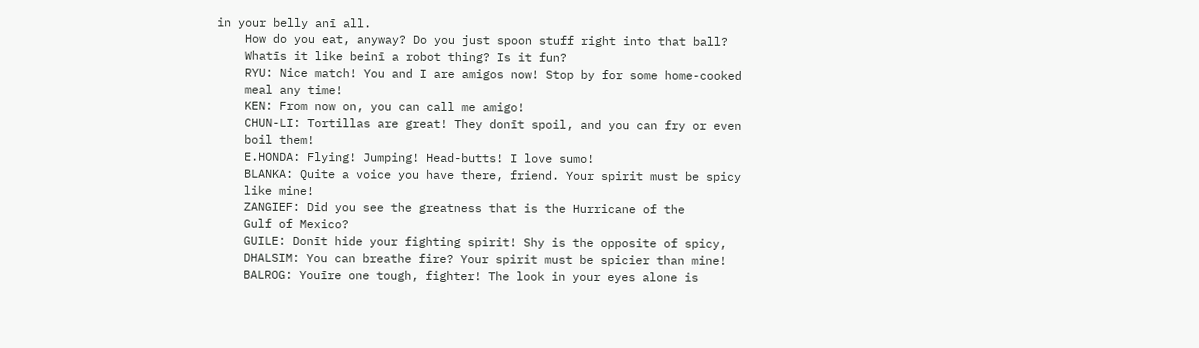in your belly anī all.
    How do you eat, anyway? Do you just spoon stuff right into that ball?
    Whatīs it like beinī a robot thing? Is it fun?
    RYU: Nice match! You and I are amigos now! Stop by for some home-cooked
    meal any time!
    KEN: From now on, you can call me amigo!
    CHUN-LI: Tortillas are great! They donīt spoil, and you can fry or even
    boil them!
    E.HONDA: Flying! Jumping! Head-butts! I love sumo!
    BLANKA: Quite a voice you have there, friend. Your spirit must be spicy
    like mine!
    ZANGIEF: Did you see the greatness that is the Hurricane of the
    Gulf of Mexico?
    GUILE: Donīt hide your fighting spirit! Shy is the opposite of spicy,
    DHALSIM: You can breathe fire? Your spirit must be spicier than mine!
    BALROG: Youīre one tough, fighter! The look in your eyes alone is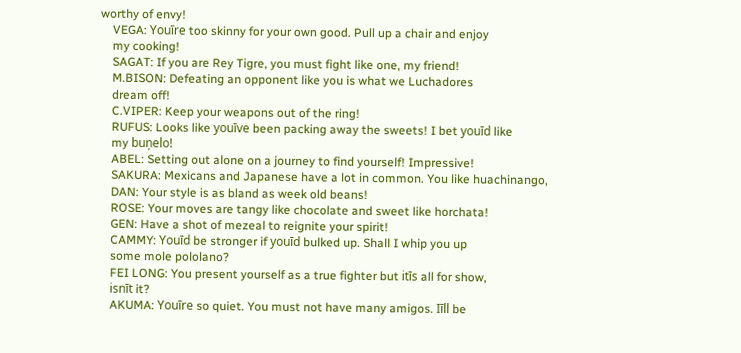worthy of envy!
    VEGA: Youīre too skinny for your own good. Pull up a chair and enjoy
    my cooking!
    SAGAT: If you are Rey Tigre, you must fight like one, my friend!
    M.BISON: Defeating an opponent like you is what we Luchadores
    dream off!
    C.VIPER: Keep your weapons out of the ring!
    RUFUS: Looks like youīve been packing away the sweets! I bet youīd like
    my buņelo!
    ABEL: Setting out alone on a journey to find yourself! Impressive!
    SAKURA: Mexicans and Japanese have a lot in common. You like huachinango,
    DAN: Your style is as bland as week old beans!
    ROSE: Your moves are tangy like chocolate and sweet like horchata!
    GEN: Have a shot of mezeal to reignite your spirit!
    CAMMY: Youīd be stronger if youīd bulked up. Shall I whip you up
    some mole pololano?
    FEI LONG: You present yourself as a true fighter but itīs all for show,
    isnīt it?
    AKUMA: Youīre so quiet. You must not have many amigos. Iīll be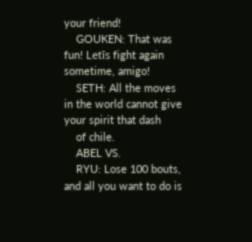your friend!
    GOUKEN: That was fun! Letīs fight again sometime, amigo!
    SETH: All the moves in the world cannot give your spirit that dash
    of chile.
    ABEL VS.
    RYU: Lose 100 bouts, and all you want to do is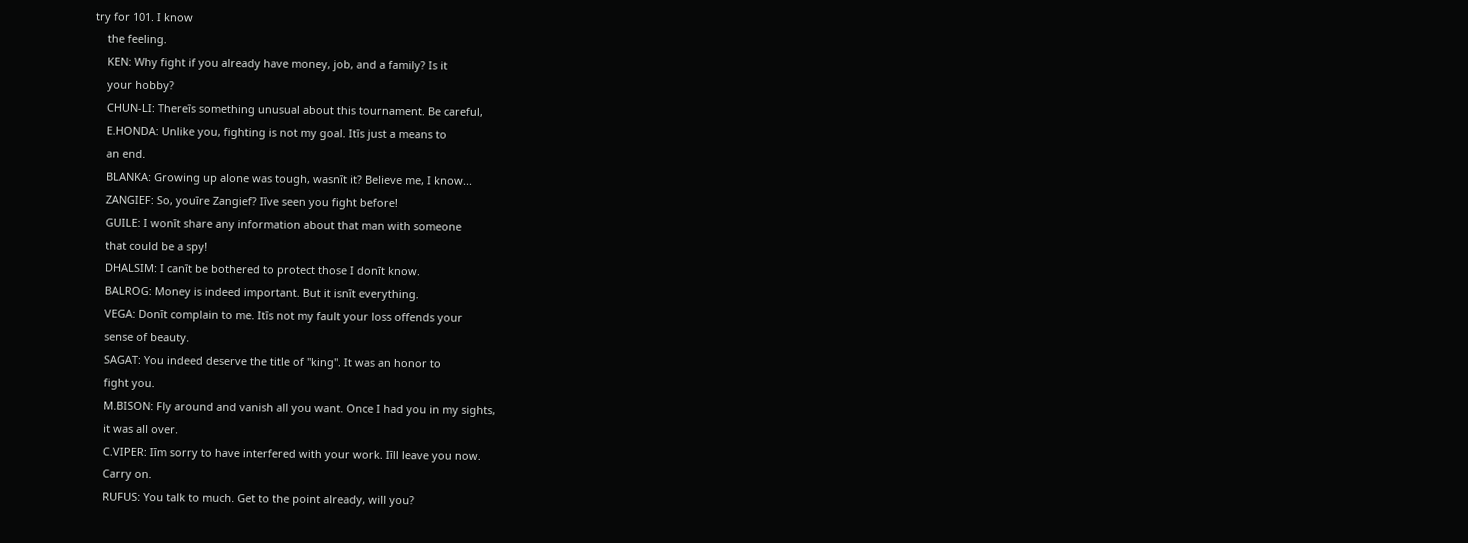try for 101. I know
    the feeling.
    KEN: Why fight if you already have money, job, and a family? Is it
    your hobby?
    CHUN-LI: Thereīs something unusual about this tournament. Be careful,
    E.HONDA: Unlike you, fighting is not my goal. Itīs just a means to
    an end.
    BLANKA: Growing up alone was tough, wasnīt it? Believe me, I know...
    ZANGIEF: So, youīre Zangief? Iīve seen you fight before!
    GUILE: I wonīt share any information about that man with someone
    that could be a spy!
    DHALSIM: I canīt be bothered to protect those I donīt know.
    BALROG: Money is indeed important. But it isnīt everything.
    VEGA: Donīt complain to me. Itīs not my fault your loss offends your
    sense of beauty.
    SAGAT: You indeed deserve the title of "king". It was an honor to
    fight you.
    M.BISON: Fly around and vanish all you want. Once I had you in my sights,
    it was all over.
    C.VIPER: Iīm sorry to have interfered with your work. Iīll leave you now.
    Carry on.
    RUFUS: You talk to much. Get to the point already, will you?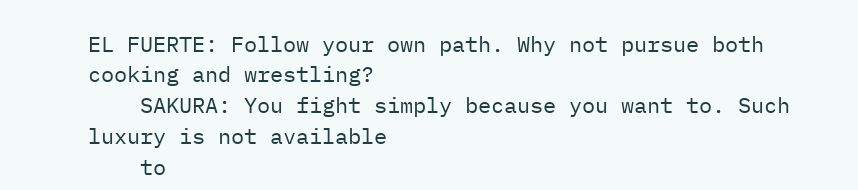EL FUERTE: Follow your own path. Why not pursue both cooking and wrestling?
    SAKURA: You fight simply because you want to. Such luxury is not available
    to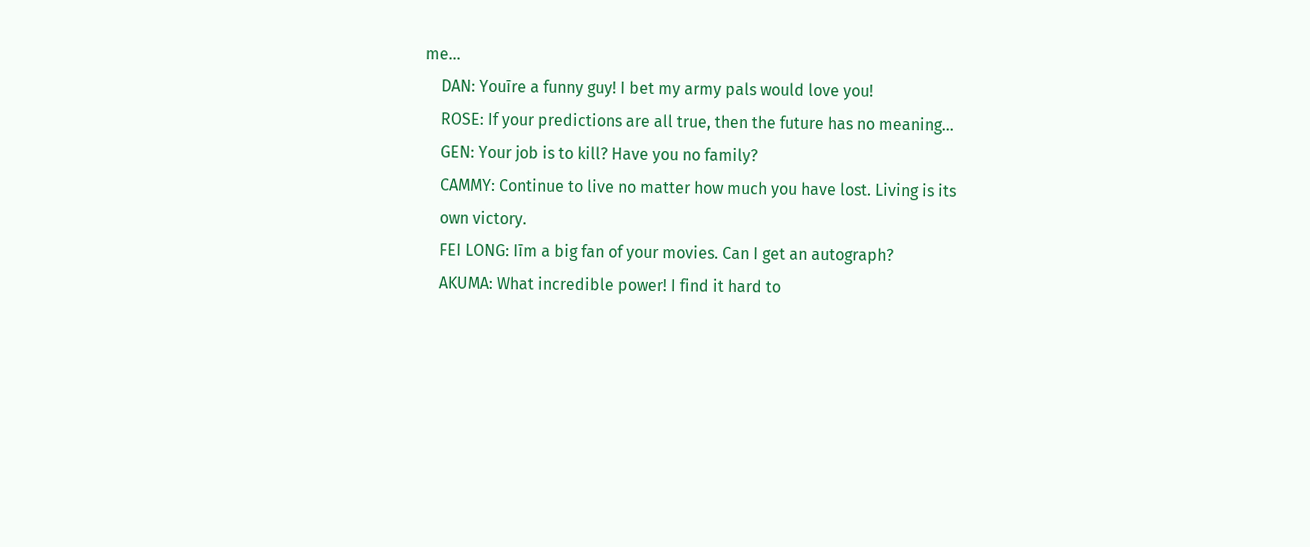me...
    DAN: Youīre a funny guy! I bet my army pals would love you!
    ROSE: If your predictions are all true, then the future has no meaning...
    GEN: Your job is to kill? Have you no family?
    CAMMY: Continue to live no matter how much you have lost. Living is its
    own victory.
    FEI LONG: Iīm a big fan of your movies. Can I get an autograph?
    AKUMA: What incredible power! I find it hard to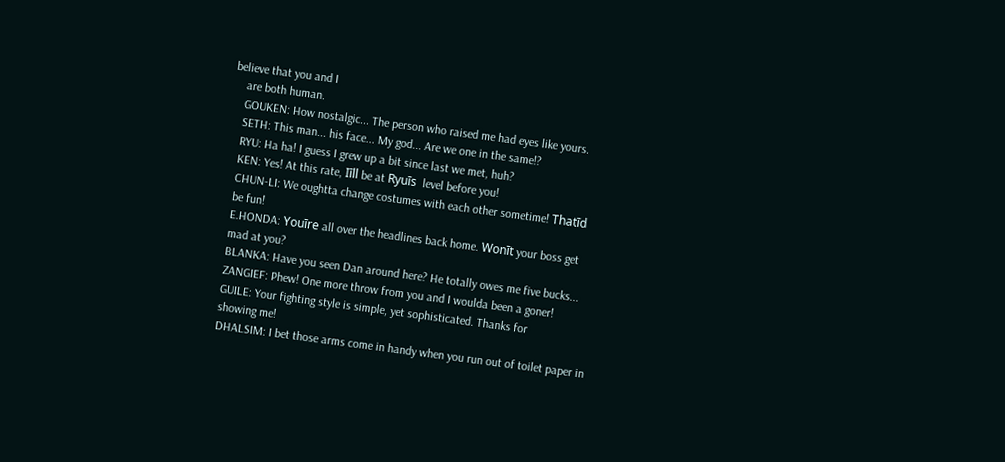believe that you and I
    are both human.
    GOUKEN: How nostalgic... The person who raised me had eyes like yours.
    SETH: This man... his face... My god... Are we one in the same!?
    RYU: Ha ha! I guess I grew up a bit since last we met, huh?
    KEN: Yes! At this rate, Iīll be at Ryuīs  level before you!
    CHUN-LI: We oughtta change costumes with each other sometime! Thatīd
    be fun!
    E.HONDA: Youīre all over the headlines back home. Wonīt your boss get
    mad at you?
    BLANKA: Have you seen Dan around here? He totally owes me five bucks...
    ZANGIEF: Phew! One more throw from you and I woulda been a goner!
    GUILE: Your fighting style is simple, yet sophisticated. Thanks for
    showing me!
    DHALSIM: I bet those arms come in handy when you run out of toilet paper in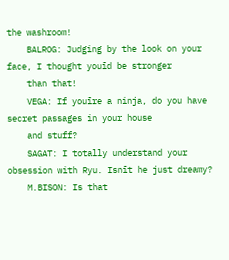the washroom!
    BALROG: Judging by the look on your face, I thought youīd be stronger
    than that!
    VEGA: If youīre a ninja, do you have secret passages in your house
    and stuff?
    SAGAT: I totally understand your obsession with Ryu. Isnīt he just dreamy?
    M.BISON: Is that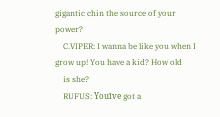gigantic chin the source of your power?
    C.VIPER: I wanna be like you when I grow up! You have a kid? How old
    is she?
    RUFUS: Youīve got a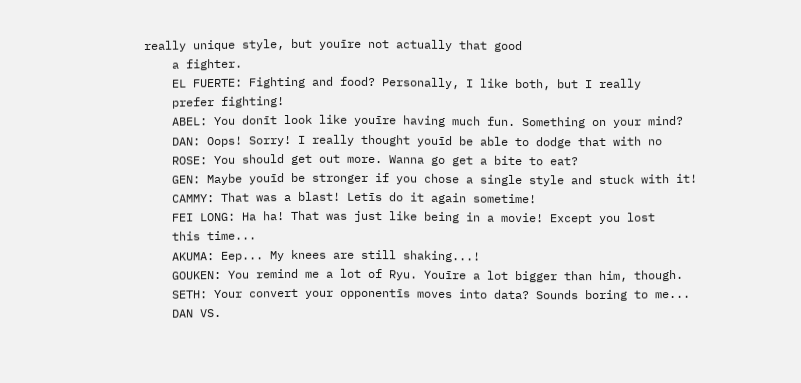really unique style, but youīre not actually that good
    a fighter.
    EL FUERTE: Fighting and food? Personally, I like both, but I really
    prefer fighting!
    ABEL: You donīt look like youīre having much fun. Something on your mind?
    DAN: Oops! Sorry! I really thought youīd be able to dodge that with no
    ROSE: You should get out more. Wanna go get a bite to eat?
    GEN: Maybe youīd be stronger if you chose a single style and stuck with it!
    CAMMY: That was a blast! Letīs do it again sometime!
    FEI LONG: Ha ha! That was just like being in a movie! Except you lost
    this time...
    AKUMA: Eep... My knees are still shaking...!
    GOUKEN: You remind me a lot of Ryu. Youīre a lot bigger than him, though.
    SETH: Your convert your opponentīs moves into data? Sounds boring to me...
    DAN VS.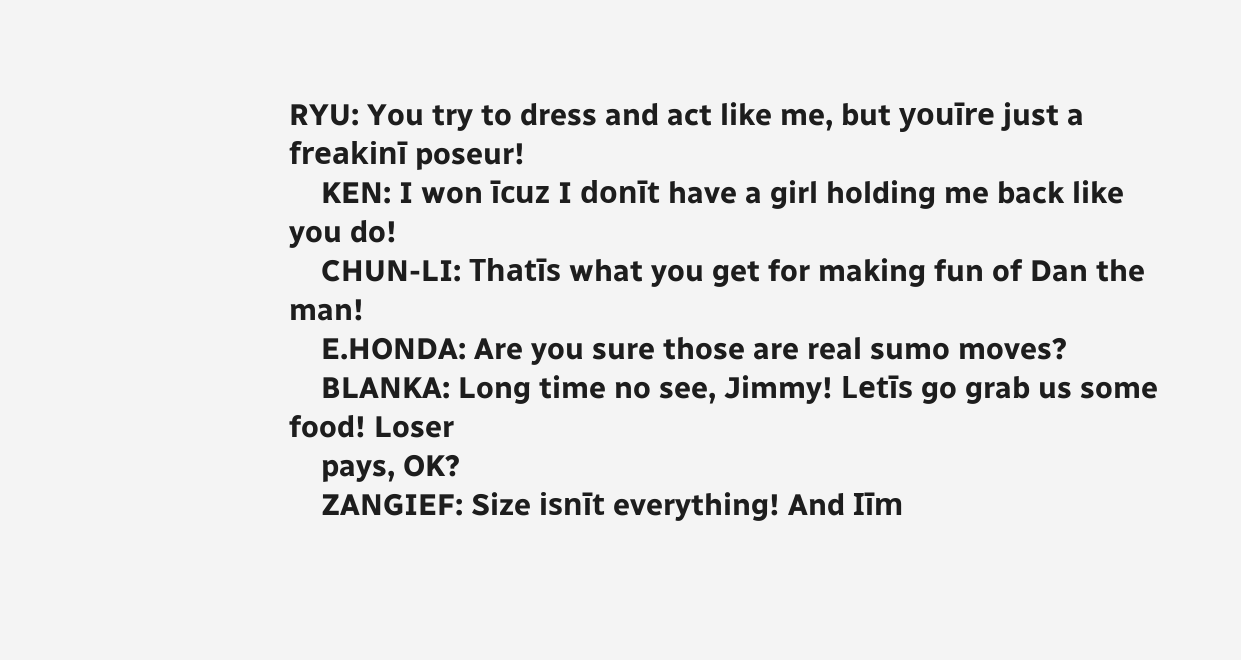RYU: You try to dress and act like me, but youīre just a freakinī poseur!
    KEN: I won īcuz I donīt have a girl holding me back like you do!
    CHUN-LI: Thatīs what you get for making fun of Dan the man!
    E.HONDA: Are you sure those are real sumo moves?
    BLANKA: Long time no see, Jimmy! Letīs go grab us some food! Loser
    pays, OK?
    ZANGIEF: Size isnīt everything! And Iīm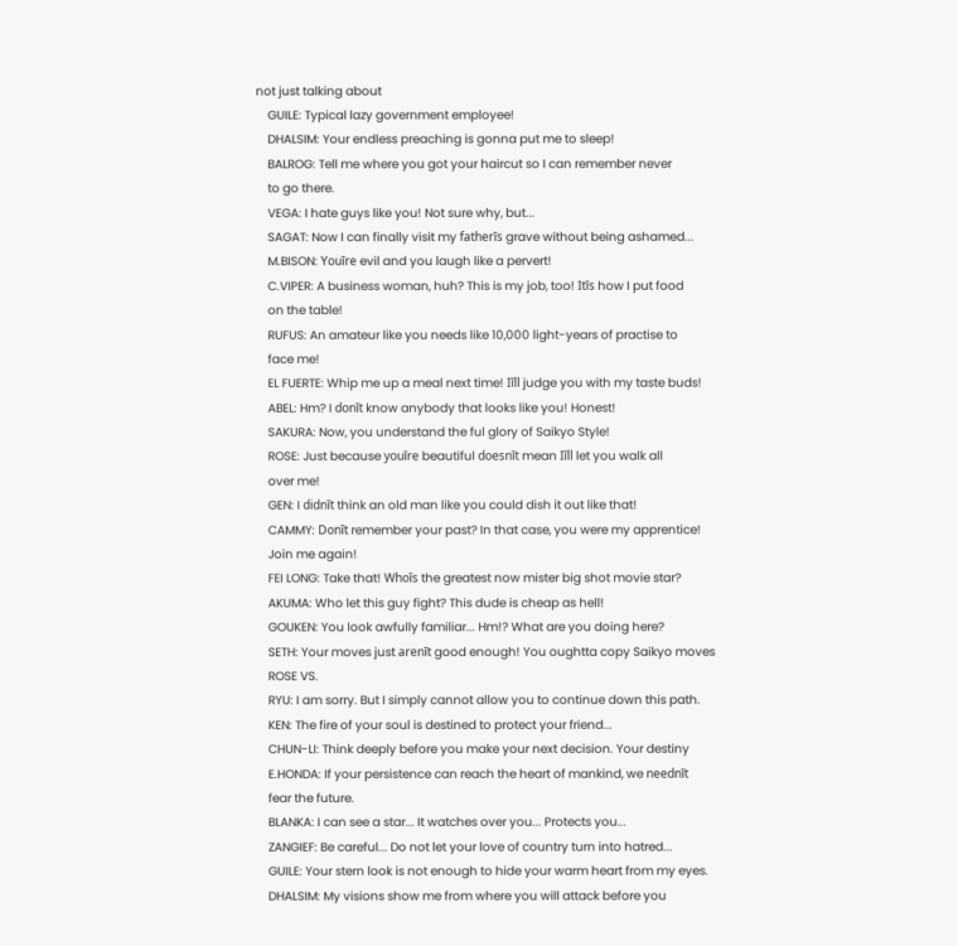not just talking about
    GUILE: Typical lazy government employee!
    DHALSIM: Your endless preaching is gonna put me to sleep!
    BALROG: Tell me where you got your haircut so I can remember never
    to go there.
    VEGA: I hate guys like you! Not sure why, but...
    SAGAT: Now I can finally visit my fatherīs grave without being ashamed...
    M.BISON: Youīre evil and you laugh like a pervert!
    C.VIPER: A business woman, huh? This is my job, too! Itīs how I put food
    on the table!
    RUFUS: An amateur like you needs like 10,000 light-years of practise to
    face me!
    EL FUERTE: Whip me up a meal next time! Iīll judge you with my taste buds!
    ABEL: Hm? I donīt know anybody that looks like you! Honest!
    SAKURA: Now, you understand the ful glory of Saikyo Style!
    ROSE: Just because youīre beautiful doesnīt mean Iīll let you walk all
    over me!
    GEN: I didnīt think an old man like you could dish it out like that!
    CAMMY: Donīt remember your past? In that case, you were my apprentice!
    Join me again!
    FEI LONG: Take that! Whoīs the greatest now mister big shot movie star?
    AKUMA: Who let this guy fight? This dude is cheap as hell!
    GOUKEN: You look awfully familiar... Hm!? What are you doing here?
    SETH: Your moves just arenīt good enough! You oughtta copy Saikyo moves
    ROSE VS.
    RYU: I am sorry. But I simply cannot allow you to continue down this path.
    KEN: The fire of your soul is destined to protect your friend...
    CHUN-LI: Think deeply before you make your next decision. Your destiny
    E.HONDA: If your persistence can reach the heart of mankind, we neednīt
    fear the future.
    BLANKA: I can see a star... It watches over you... Protects you...
    ZANGIEF: Be careful... Do not let your love of country turn into hatred...
    GUILE: Your stern look is not enough to hide your warm heart from my eyes.
    DHALSIM: My visions show me from where you will attack before you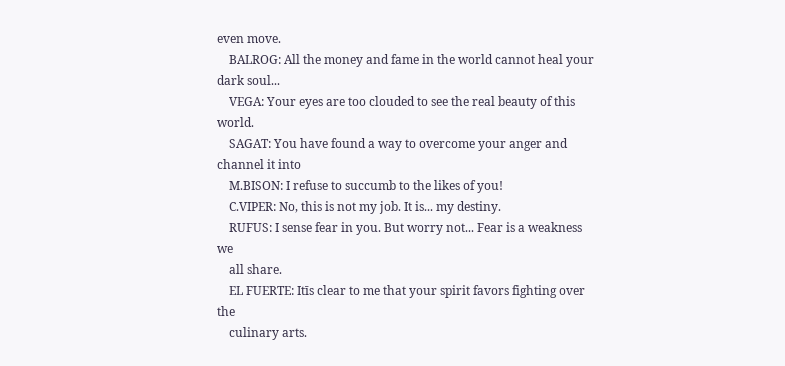even move.
    BALROG: All the money and fame in the world cannot heal your dark soul...
    VEGA: Your eyes are too clouded to see the real beauty of this world.
    SAGAT: You have found a way to overcome your anger and channel it into
    M.BISON: I refuse to succumb to the likes of you!
    C.VIPER: No, this is not my job. It is... my destiny.
    RUFUS: I sense fear in you. But worry not... Fear is a weakness we
    all share.
    EL FUERTE: Itīs clear to me that your spirit favors fighting over the
    culinary arts.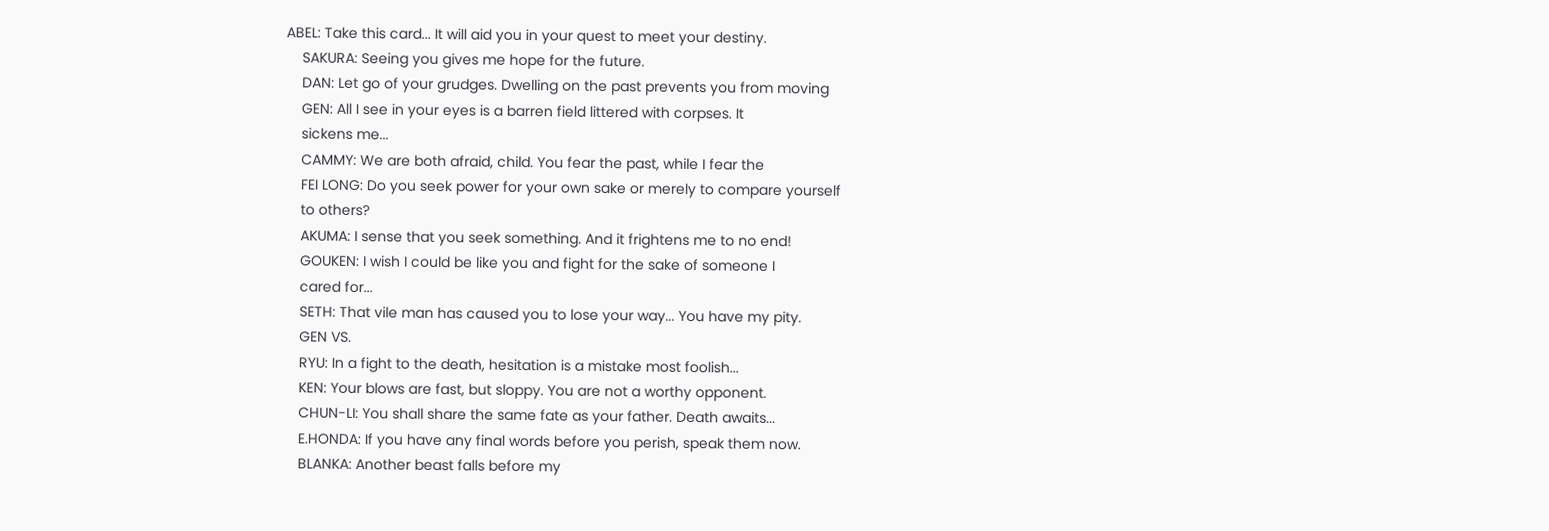ABEL: Take this card... It will aid you in your quest to meet your destiny.
    SAKURA: Seeing you gives me hope for the future.
    DAN: Let go of your grudges. Dwelling on the past prevents you from moving
    GEN: All I see in your eyes is a barren field littered with corpses. It
    sickens me...
    CAMMY: We are both afraid, child. You fear the past, while I fear the
    FEI LONG: Do you seek power for your own sake or merely to compare yourself
    to others?
    AKUMA: I sense that you seek something. And it frightens me to no end!
    GOUKEN: I wish I could be like you and fight for the sake of someone I
    cared for...
    SETH: That vile man has caused you to lose your way... You have my pity.
    GEN VS.
    RYU: In a fight to the death, hesitation is a mistake most foolish...
    KEN: Your blows are fast, but sloppy. You are not a worthy opponent.
    CHUN-LI: You shall share the same fate as your father. Death awaits...
    E.HONDA: If you have any final words before you perish, speak them now.
    BLANKA: Another beast falls before my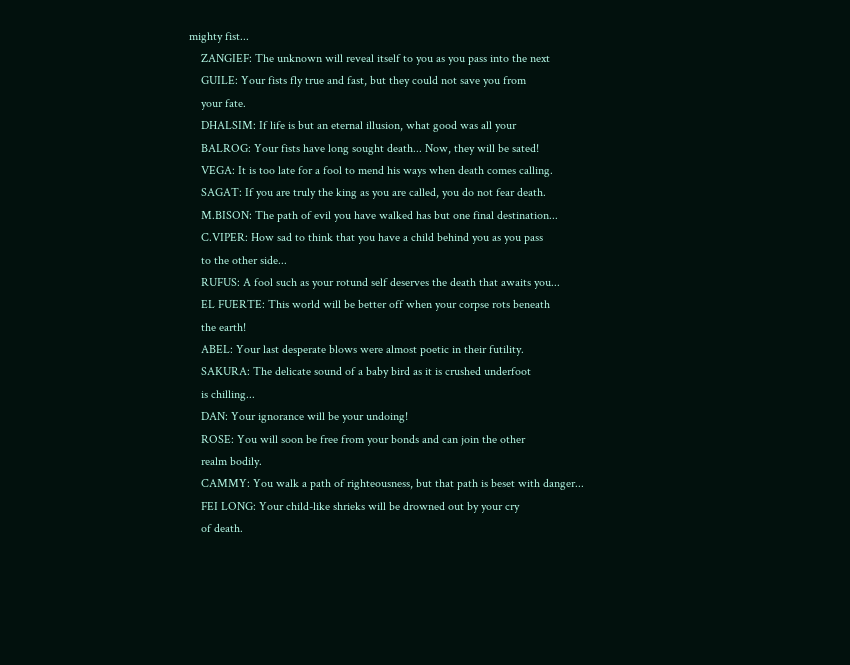mighty fist...
    ZANGIEF: The unknown will reveal itself to you as you pass into the next
    GUILE: Your fists fly true and fast, but they could not save you from
    your fate.
    DHALSIM: If life is but an eternal illusion, what good was all your
    BALROG: Your fists have long sought death... Now, they will be sated!
    VEGA: It is too late for a fool to mend his ways when death comes calling.
    SAGAT: If you are truly the king as you are called, you do not fear death.
    M.BISON: The path of evil you have walked has but one final destination...
    C.VIPER: How sad to think that you have a child behind you as you pass
    to the other side...
    RUFUS: A fool such as your rotund self deserves the death that awaits you...
    EL FUERTE: This world will be better off when your corpse rots beneath
    the earth!
    ABEL: Your last desperate blows were almost poetic in their futility.
    SAKURA: The delicate sound of a baby bird as it is crushed underfoot
    is chilling...
    DAN: Your ignorance will be your undoing!
    ROSE: You will soon be free from your bonds and can join the other
    realm bodily.
    CAMMY: You walk a path of righteousness, but that path is beset with danger...
    FEI LONG: Your child-like shrieks will be drowned out by your cry
    of death.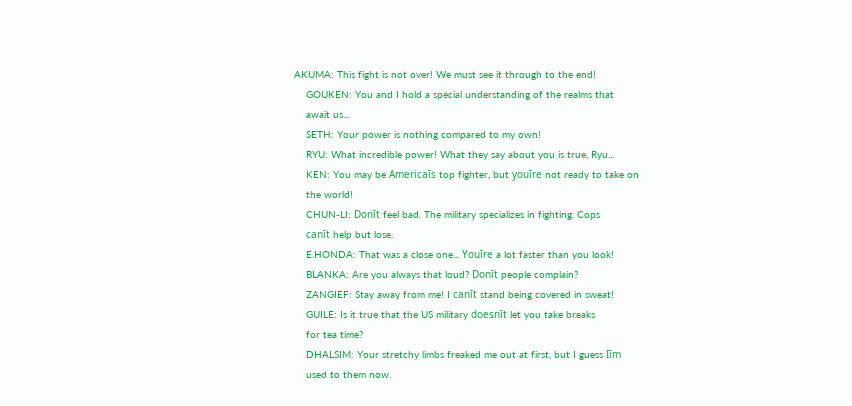AKUMA: This fight is not over! We must see it through to the end!
    GOUKEN: You and I hold a special understanding of the realms that
    await us...
    SETH: Your power is nothing compared to my own!
    RYU: What incredible power! What they say about you is true, Ryu...
    KEN: You may be Americaīs top fighter, but youīre not ready to take on
    the world!
    CHUN-LI: Donīt feel bad. The military specializes in fighting. Cops
    canīt help but lose.
    E.HONDA: That was a close one... Youīre a lot faster than you look!
    BLANKA: Are you always that loud? Donīt people complain?
    ZANGIEF: Stay away from me! I canīt stand being covered in sweat!
    GUILE: Is it true that the US military doesnīt let you take breaks
    for tea time?
    DHALSIM: Your stretchy limbs freaked me out at first, but I guess Iīm
    used to them now.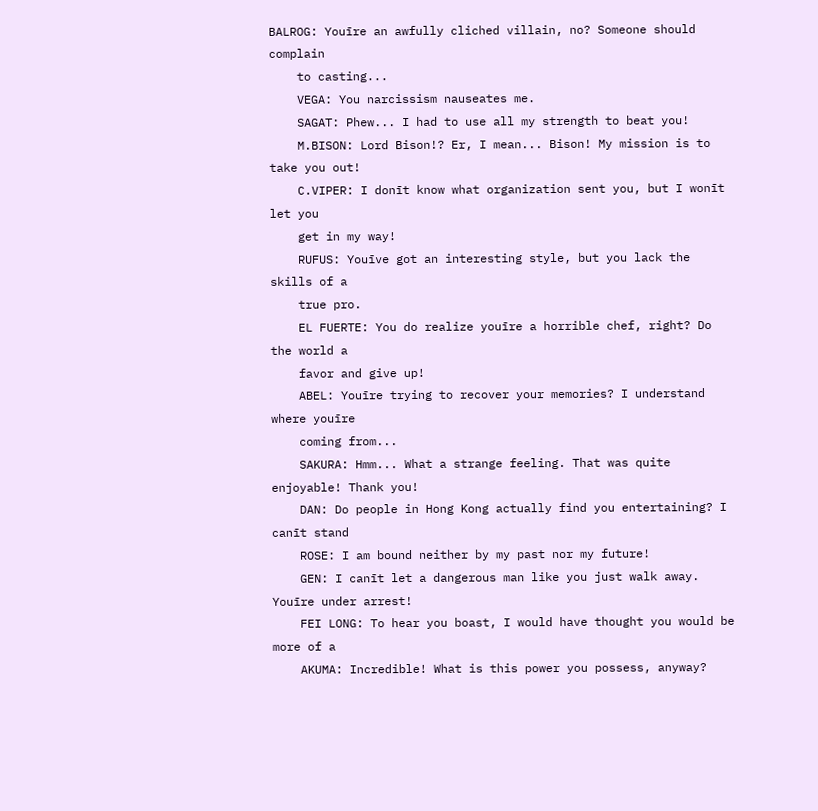BALROG: Youīre an awfully cliched villain, no? Someone should complain
    to casting...
    VEGA: You narcissism nauseates me.
    SAGAT: Phew... I had to use all my strength to beat you!
    M.BISON: Lord Bison!? Er, I mean... Bison! My mission is to take you out!
    C.VIPER: I donīt know what organization sent you, but I wonīt let you
    get in my way!
    RUFUS: Youīve got an interesting style, but you lack the skills of a
    true pro.
    EL FUERTE: You do realize youīre a horrible chef, right? Do the world a
    favor and give up!
    ABEL: Youīre trying to recover your memories? I understand where youīre
    coming from...
    SAKURA: Hmm... What a strange feeling. That was quite enjoyable! Thank you!
    DAN: Do people in Hong Kong actually find you entertaining? I canīt stand
    ROSE: I am bound neither by my past nor my future!
    GEN: I canīt let a dangerous man like you just walk away. Youīre under arrest!
    FEI LONG: To hear you boast, I would have thought you would be more of a
    AKUMA: Incredible! What is this power you possess, anyway?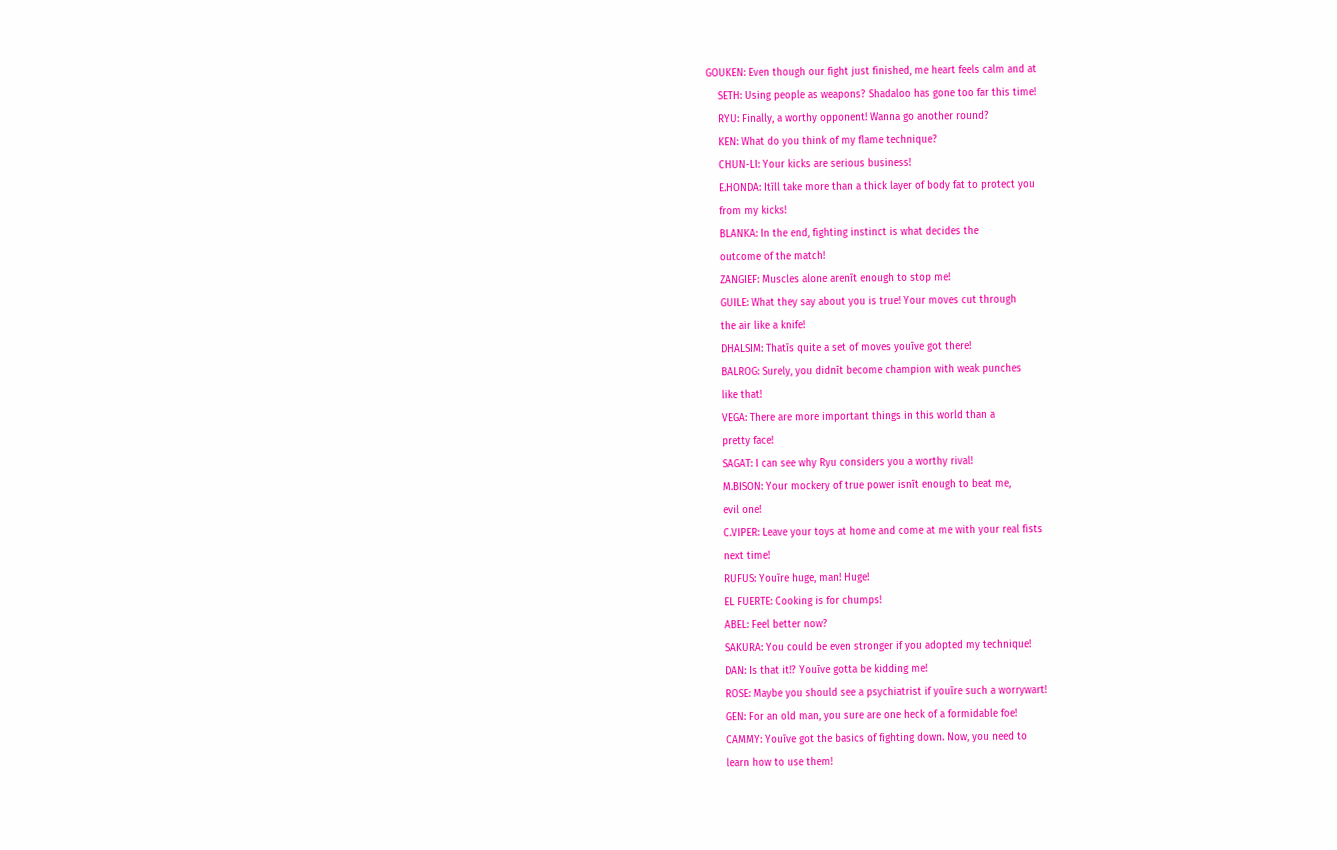GOUKEN: Even though our fight just finished, me heart feels calm and at
    SETH: Using people as weapons? Shadaloo has gone too far this time!
    RYU: Finally, a worthy opponent! Wanna go another round?
    KEN: What do you think of my flame technique?
    CHUN-LI: Your kicks are serious business!
    E.HONDA: Itīll take more than a thick layer of body fat to protect you
    from my kicks!
    BLANKA: In the end, fighting instinct is what decides the
    outcome of the match!
    ZANGIEF: Muscles alone arenīt enough to stop me!
    GUILE: What they say about you is true! Your moves cut through
    the air like a knife!
    DHALSIM: Thatīs quite a set of moves youīve got there!
    BALROG: Surely, you didnīt become champion with weak punches
    like that!
    VEGA: There are more important things in this world than a
    pretty face!
    SAGAT: I can see why Ryu considers you a worthy rival!
    M.BISON: Your mockery of true power isnīt enough to beat me,
    evil one!
    C.VIPER: Leave your toys at home and come at me with your real fists
    next time!
    RUFUS: Youīre huge, man! Huge!
    EL FUERTE: Cooking is for chumps!
    ABEL: Feel better now?
    SAKURA: You could be even stronger if you adopted my technique!
    DAN: Is that it!? Youīve gotta be kidding me!
    ROSE: Maybe you should see a psychiatrist if youīre such a worrywart!
    GEN: For an old man, you sure are one heck of a formidable foe!
    CAMMY: Youīve got the basics of fighting down. Now, you need to
    learn how to use them!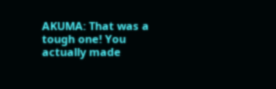AKUMA: That was a tough one! You actually made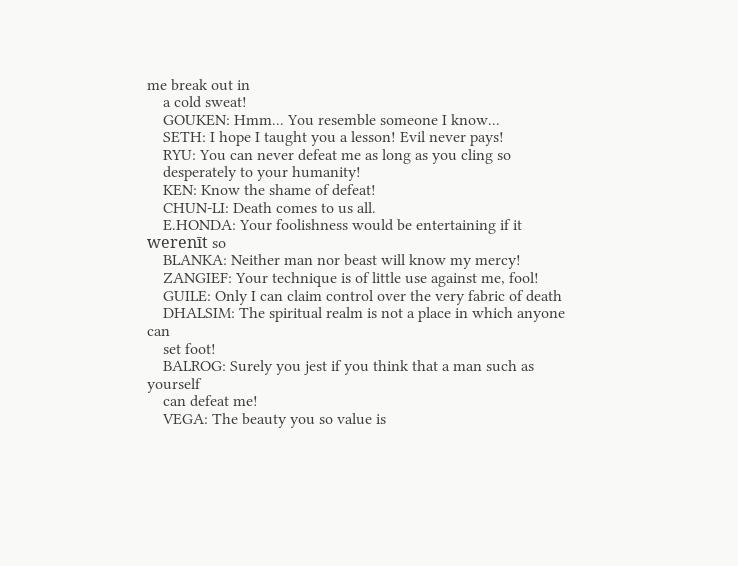me break out in
    a cold sweat!
    GOUKEN: Hmm... You resemble someone I know...
    SETH: I hope I taught you a lesson! Evil never pays!
    RYU: You can never defeat me as long as you cling so
    desperately to your humanity!
    KEN: Know the shame of defeat!
    CHUN-LI: Death comes to us all.
    E.HONDA: Your foolishness would be entertaining if it werenīt so
    BLANKA: Neither man nor beast will know my mercy!
    ZANGIEF: Your technique is of little use against me, fool!
    GUILE: Only I can claim control over the very fabric of death
    DHALSIM: The spiritual realm is not a place in which anyone can
    set foot!
    BALROG: Surely you jest if you think that a man such as yourself
    can defeat me!
    VEGA: The beauty you so value is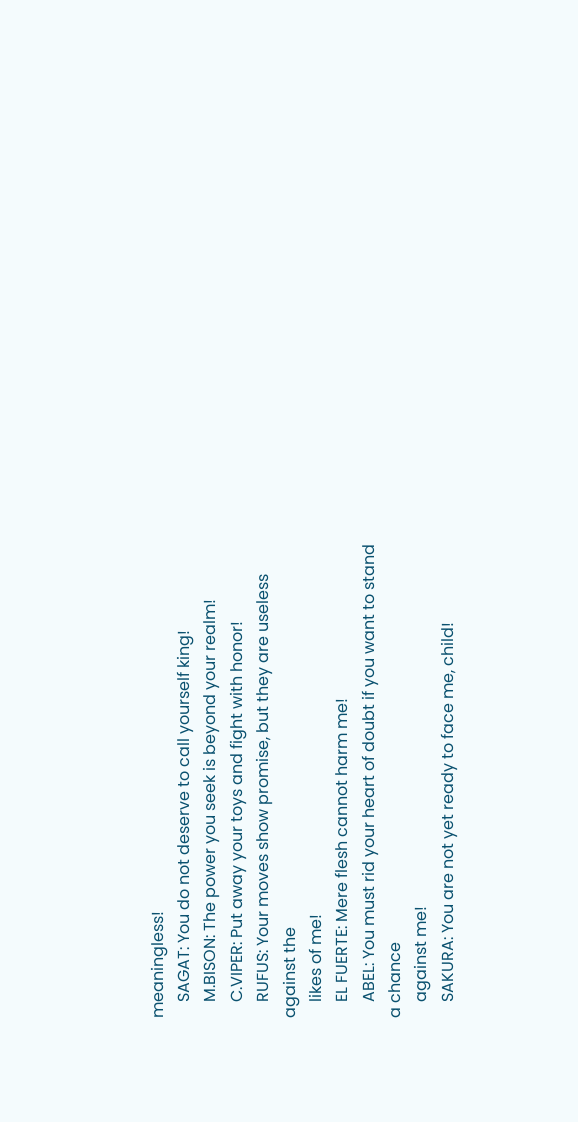meaningless!
    SAGAT: You do not deserve to call yourself king!
    M.BISON: The power you seek is beyond your realm!
    C.VIPER: Put away your toys and fight with honor!
    RUFUS: Your moves show promise, but they are useless against the
    likes of me!
    EL FUERTE: Mere flesh cannot harm me!
    ABEL: You must rid your heart of doubt if you want to stand a chance
    against me!
    SAKURA: You are not yet ready to face me, child!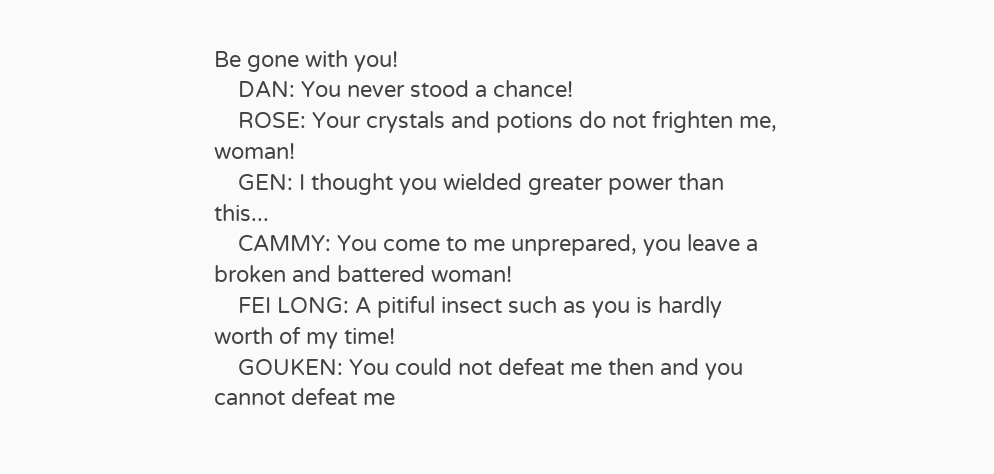Be gone with you!
    DAN: You never stood a chance!
    ROSE: Your crystals and potions do not frighten me, woman!
    GEN: I thought you wielded greater power than this...
    CAMMY: You come to me unprepared, you leave a broken and battered woman!
    FEI LONG: A pitiful insect such as you is hardly worth of my time!
    GOUKEN: You could not defeat me then and you cannot defeat me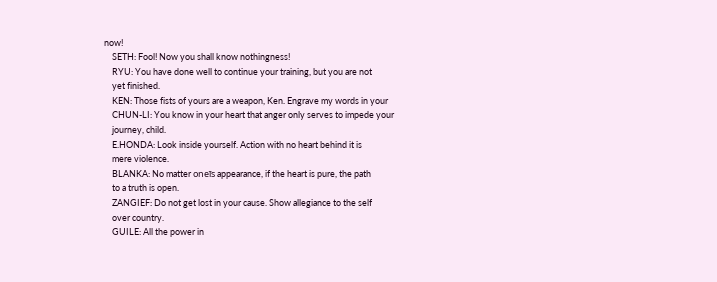now!
    SETH: Fool! Now you shall know nothingness!
    RYU: You have done well to continue your training, but you are not
    yet finished.
    KEN: Those fists of yours are a weapon, Ken. Engrave my words in your
    CHUN-LI: You know in your heart that anger only serves to impede your
    journey, child.
    E.HONDA: Look inside yourself. Action with no heart behind it is
    mere violence.
    BLANKA: No matter oneīs appearance, if the heart is pure, the path
    to a truth is open.
    ZANGIEF: Do not get lost in your cause. Show allegiance to the self
    over country.
    GUILE: All the power in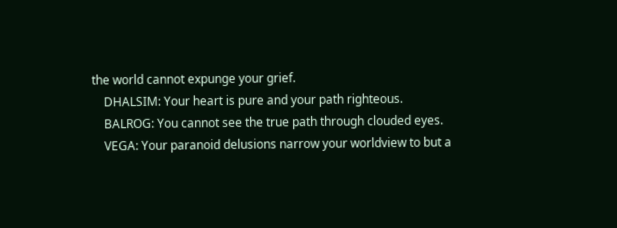the world cannot expunge your grief.
    DHALSIM: Your heart is pure and your path righteous.
    BALROG: You cannot see the true path through clouded eyes.
    VEGA: Your paranoid delusions narrow your worldview to but a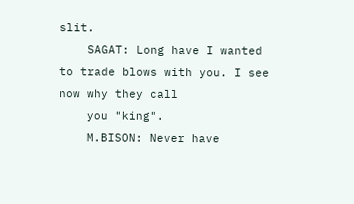slit.
    SAGAT: Long have I wanted to trade blows with you. I see now why they call
    you "king".
    M.BISON: Never have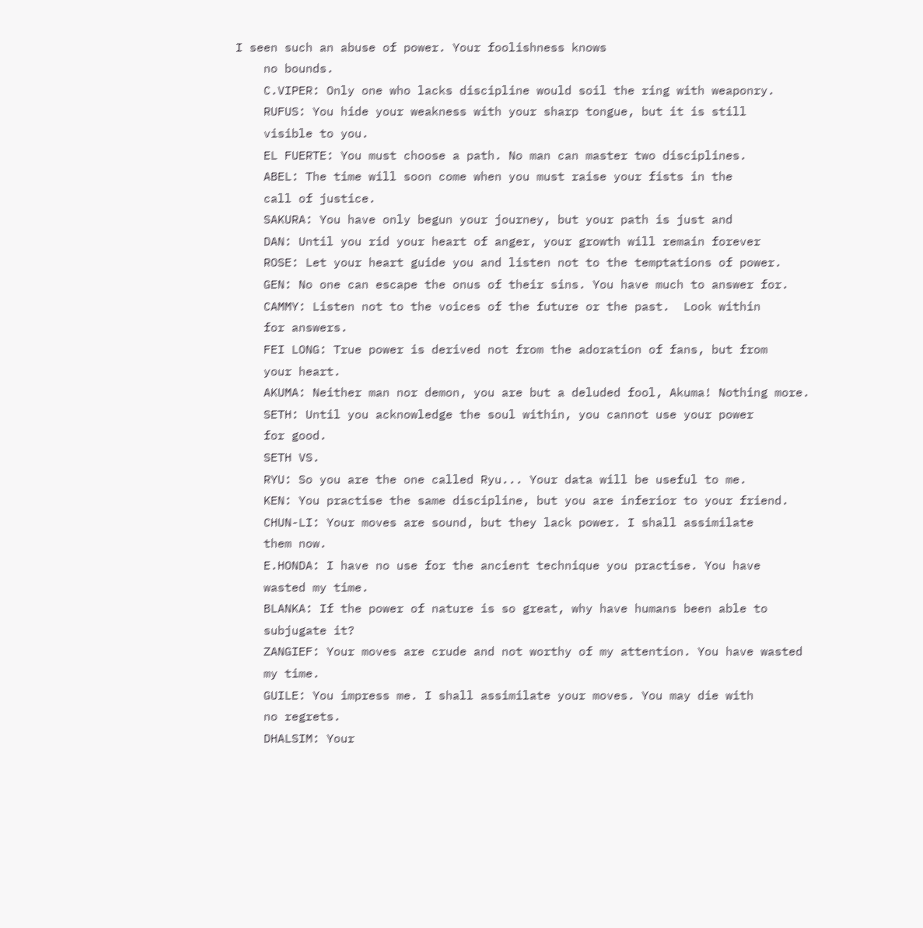I seen such an abuse of power. Your foolishness knows
    no bounds.
    C.VIPER: Only one who lacks discipline would soil the ring with weaponry.
    RUFUS: You hide your weakness with your sharp tongue, but it is still
    visible to you.
    EL FUERTE: You must choose a path. No man can master two disciplines.
    ABEL: The time will soon come when you must raise your fists in the
    call of justice.
    SAKURA: You have only begun your journey, but your path is just and
    DAN: Until you rid your heart of anger, your growth will remain forever
    ROSE: Let your heart guide you and listen not to the temptations of power.
    GEN: No one can escape the onus of their sins. You have much to answer for.
    CAMMY: Listen not to the voices of the future or the past.  Look within
    for answers.
    FEI LONG: True power is derived not from the adoration of fans, but from
    your heart.
    AKUMA: Neither man nor demon, you are but a deluded fool, Akuma! Nothing more.
    SETH: Until you acknowledge the soul within, you cannot use your power
    for good.
    SETH VS.
    RYU: So you are the one called Ryu... Your data will be useful to me.
    KEN: You practise the same discipline, but you are inferior to your friend.
    CHUN-LI: Your moves are sound, but they lack power. I shall assimilate
    them now.
    E.HONDA: I have no use for the ancient technique you practise. You have
    wasted my time.
    BLANKA: If the power of nature is so great, why have humans been able to
    subjugate it?
    ZANGIEF: Your moves are crude and not worthy of my attention. You have wasted
    my time.
    GUILE: You impress me. I shall assimilate your moves. You may die with
    no regrets.
    DHALSIM: Your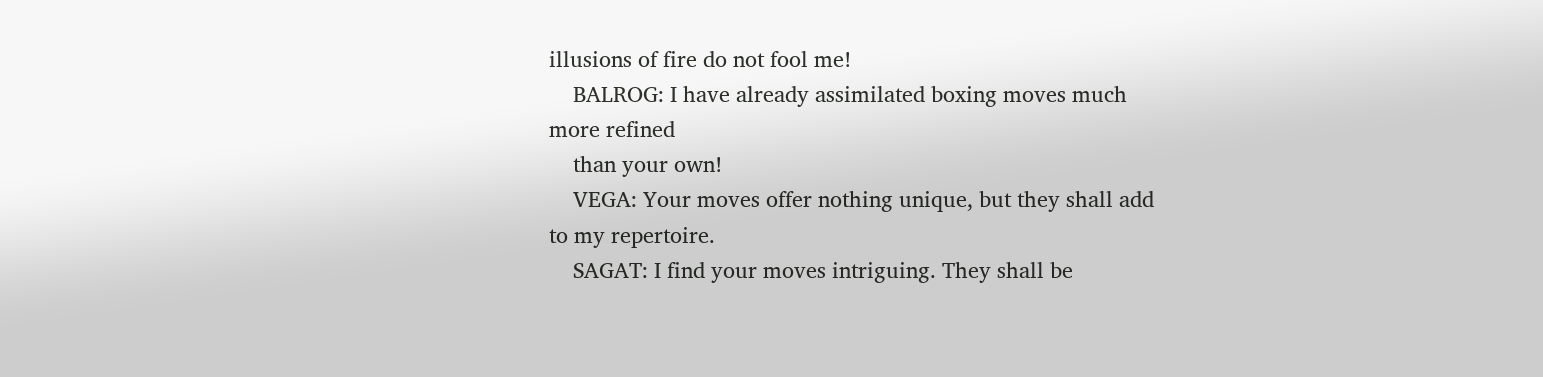illusions of fire do not fool me!
    BALROG: I have already assimilated boxing moves much more refined
    than your own!
    VEGA: Your moves offer nothing unique, but they shall add to my repertoire.
    SAGAT: I find your moves intriguing. They shall be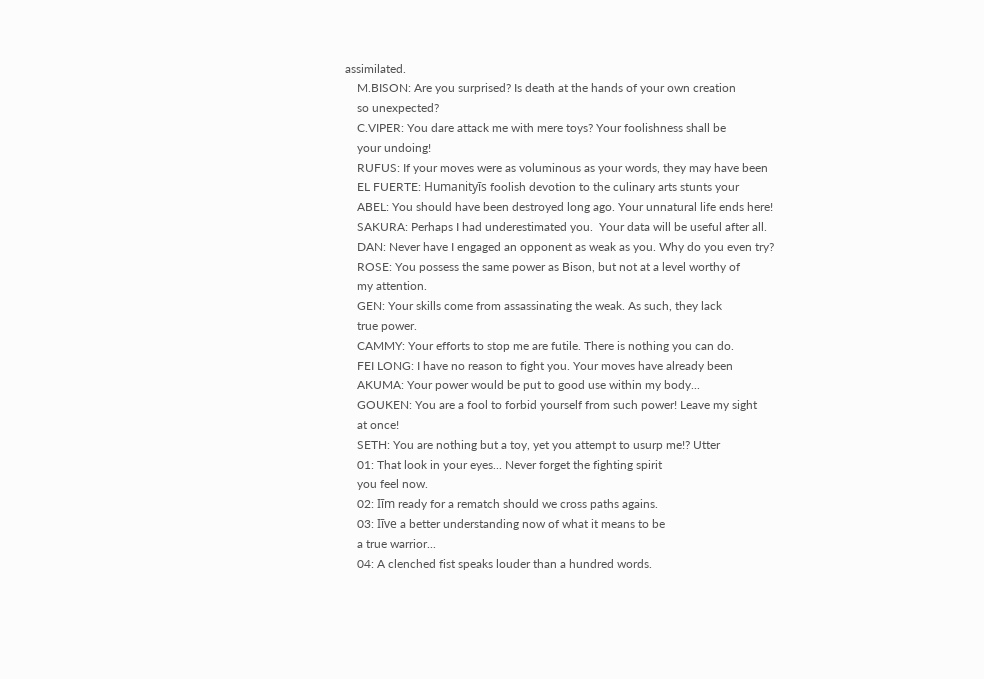assimilated.
    M.BISON: Are you surprised? Is death at the hands of your own creation
    so unexpected?
    C.VIPER: You dare attack me with mere toys? Your foolishness shall be
    your undoing!
    RUFUS: If your moves were as voluminous as your words, they may have been
    EL FUERTE: Humanityīs foolish devotion to the culinary arts stunts your
    ABEL: You should have been destroyed long ago. Your unnatural life ends here!
    SAKURA: Perhaps I had underestimated you.  Your data will be useful after all.
    DAN: Never have I engaged an opponent as weak as you. Why do you even try?
    ROSE: You possess the same power as Bison, but not at a level worthy of
    my attention.
    GEN: Your skills come from assassinating the weak. As such, they lack
    true power.
    CAMMY: Your efforts to stop me are futile. There is nothing you can do.
    FEI LONG: I have no reason to fight you. Your moves have already been
    AKUMA: Your power would be put to good use within my body...
    GOUKEN: You are a fool to forbid yourself from such power! Leave my sight
    at once!
    SETH: You are nothing but a toy, yet you attempt to usurp me!? Utter
    01: That look in your eyes... Never forget the fighting spirit
    you feel now.
    02: Iīm ready for a rematch should we cross paths agains.
    03: Iīve a better understanding now of what it means to be
    a true warrior...
    04: A clenched fist speaks louder than a hundred words.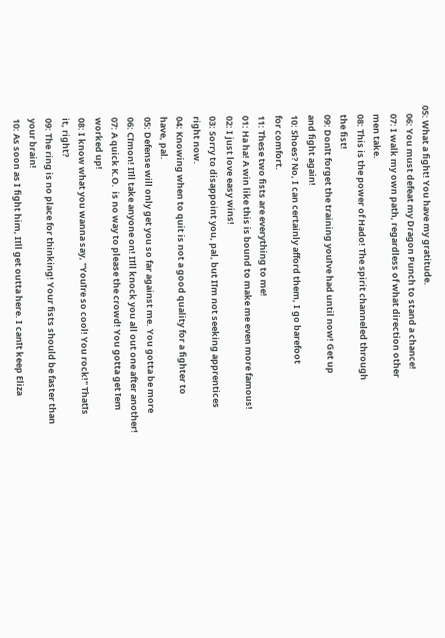05: What a fight! You have my gratitude.
    06: You must defeat my Dragon Punch to stand a chance!
    07: I walk my own path, regardless of what direction other
    men take.
    08: This is the power of Hado! The spirit channeled through
    the fist!
    09: Donīt forget the training youīve had until now! Get up
    and fight again!
    10: Shoes? No, I can certainly afford them, I go barefoot
    for comfort.
    11: These two fists are everything to me!
    01: Ha ha! A win like this is bound to make me even more famous!
    02: I just love easy wins!
    03: Sorry to disappoint you, pal, but Iīm not seeking apprentices
    right now.
    04: Knowing when to quit is not a good quality for a fighter to
    have, pal.
    05: Defense will only get you so far against me. You gotta be more
    06: Cīmon! Iīll take anyone on! Iīll knock you all out one after another!
    07: A quick K.O.  is no way to please the crowd! You gotta get īem
    worked up!
    08: I know what you wanna say, "Youīre so cool! You rock!" Thatīs
    it, right?
    09: The ring is no place for thinking! Your fists should be faster than
    your brain!
    10: As soon as I fight him, Iīll get outta here. I canīt keep Eliza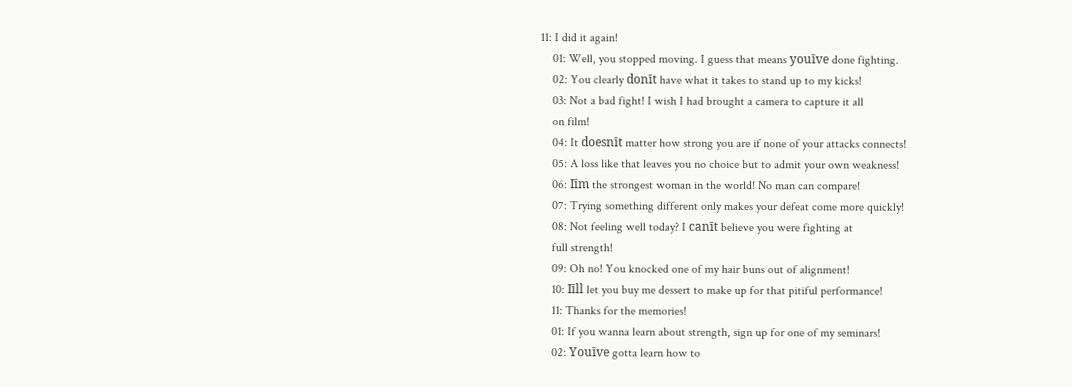11: I did it again!
    01: Well, you stopped moving. I guess that means youīve done fighting.
    02: You clearly donīt have what it takes to stand up to my kicks!
    03: Not a bad fight! I wish I had brought a camera to capture it all
    on film!
    04: It doesnīt matter how strong you are if none of your attacks connects!
    05: A loss like that leaves you no choice but to admit your own weakness!
    06: Iīm the strongest woman in the world! No man can compare!
    07: Trying something different only makes your defeat come more quickly!
    08: Not feeling well today? I canīt believe you were fighting at
    full strength!
    09: Oh no! You knocked one of my hair buns out of alignment!
    10: Iīll let you buy me dessert to make up for that pitiful performance!
    11: Thanks for the memories!
    01: If you wanna learn about strength, sign up for one of my seminars!
    02: Youīve gotta learn how to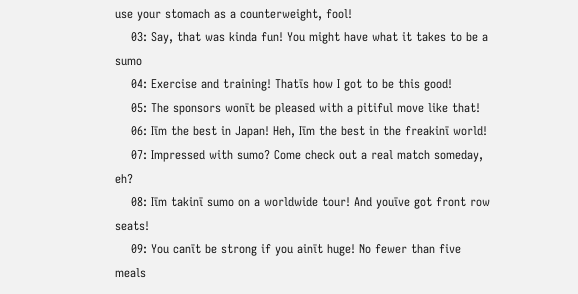use your stomach as a counterweight, fool!
    03: Say, that was kinda fun! You might have what it takes to be a sumo
    04: Exercise and training! Thatīs how I got to be this good!
    05: The sponsors wonīt be pleased with a pitiful move like that!
    06: Iīm the best in Japan! Heh, Iīm the best in the freakinī world!
    07: Impressed with sumo? Come check out a real match someday, eh?
    08: Iīm takinī sumo on a worldwide tour! And youīve got front row seats!
    09: You canīt be strong if you ainīt huge! No fewer than five meals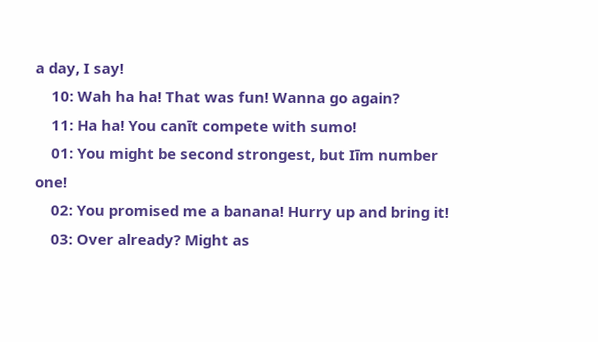a day, I say!
    10: Wah ha ha! That was fun! Wanna go again?
    11: Ha ha! You canīt compete with sumo!
    01: You might be second strongest, but Iīm number one!
    02: You promised me a banana! Hurry up and bring it!
    03: Over already? Might as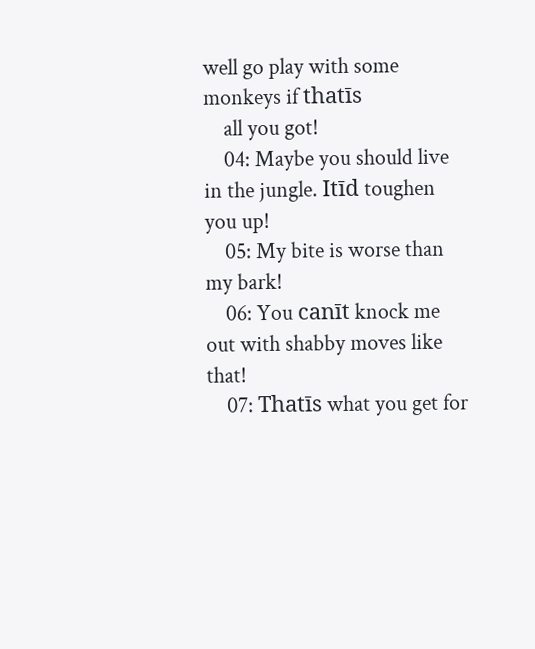well go play with some monkeys if thatīs
    all you got!
    04: Maybe you should live in the jungle. Itīd toughen you up!
    05: My bite is worse than my bark!
    06: You canīt knock me out with shabby moves like that!
    07: Thatīs what you get for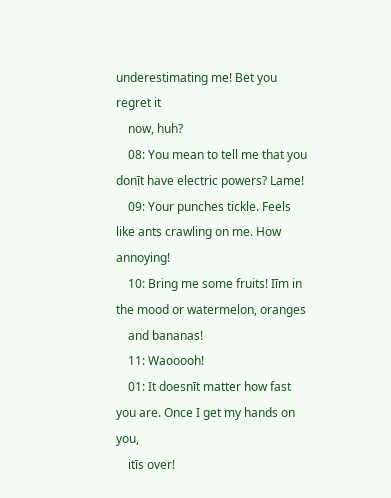underestimating me! Bet you regret it
    now, huh?
    08: You mean to tell me that you donīt have electric powers? Lame!
    09: Your punches tickle. Feels like ants crawling on me. How annoying!
    10: Bring me some fruits! Iīm in the mood or watermelon, oranges
    and bananas!
    11: Waooooh!
    01: It doesnīt matter how fast you are. Once I get my hands on you,
    itīs over!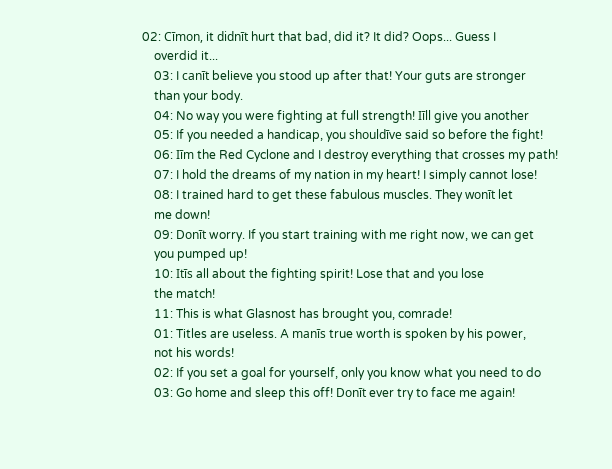02: Cīmon, it didnīt hurt that bad, did it? It did? Oops... Guess I
    overdid it...
    03: I canīt believe you stood up after that! Your guts are stronger
    than your body.
    04: No way you were fighting at full strength! Iīll give you another
    05: If you needed a handicap, you shouldīve said so before the fight!
    06: Iīm the Red Cyclone and I destroy everything that crosses my path!
    07: I hold the dreams of my nation in my heart! I simply cannot lose!
    08: I trained hard to get these fabulous muscles. They wonīt let
    me down!
    09: Donīt worry. If you start training with me right now, we can get
    you pumped up!
    10: Itīs all about the fighting spirit! Lose that and you lose
    the match!
    11: This is what Glasnost has brought you, comrade!
    01: Titles are useless. A manīs true worth is spoken by his power,
    not his words!
    02: If you set a goal for yourself, only you know what you need to do
    03: Go home and sleep this off! Donīt ever try to face me again!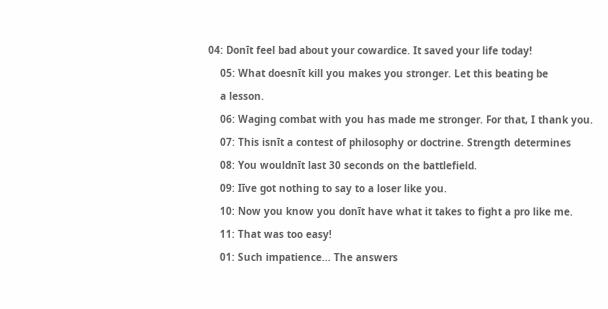04: Donīt feel bad about your cowardice. It saved your life today!
    05: What doesnīt kill you makes you stronger. Let this beating be
    a lesson.
    06: Waging combat with you has made me stronger. For that, I thank you.
    07: This isnīt a contest of philosophy or doctrine. Strength determines
    08: You wouldnīt last 30 seconds on the battlefield.
    09: Iīve got nothing to say to a loser like you.
    10: Now you know you donīt have what it takes to fight a pro like me.
    11: That was too easy!
    01: Such impatience... The answers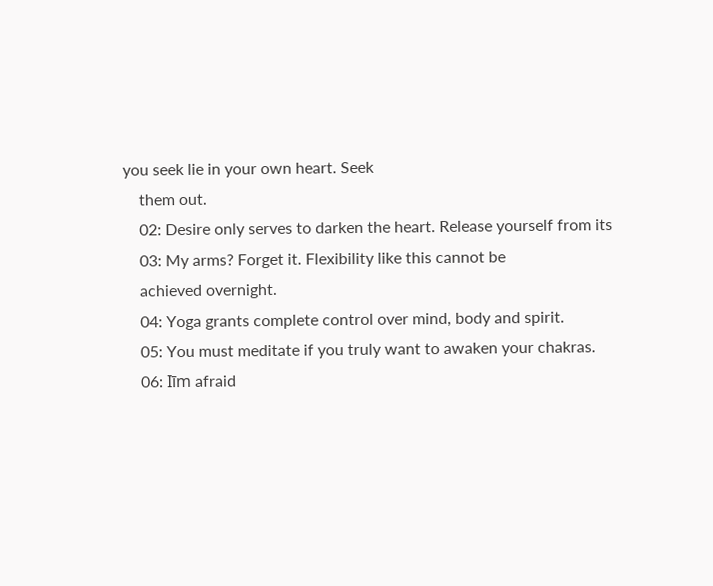you seek lie in your own heart. Seek
    them out.
    02: Desire only serves to darken the heart. Release yourself from its
    03: My arms? Forget it. Flexibility like this cannot be
    achieved overnight.
    04: Yoga grants complete control over mind, body and spirit.
    05: You must meditate if you truly want to awaken your chakras.
    06: Iīm afraid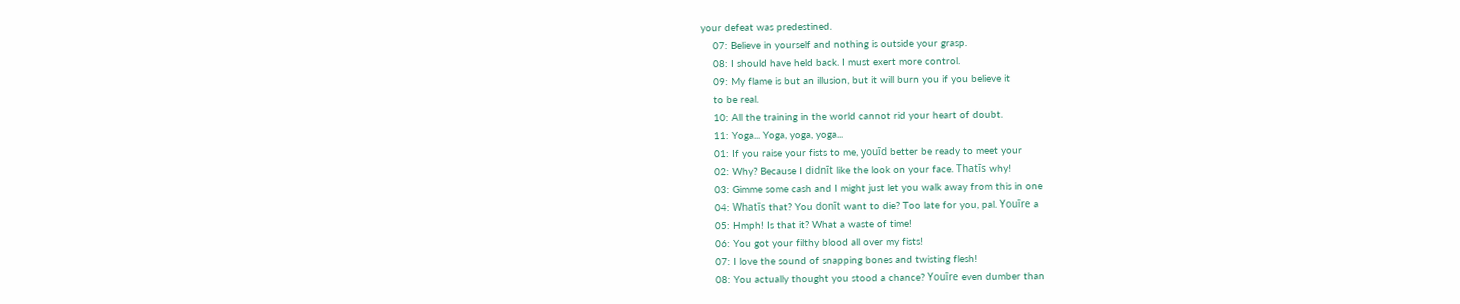your defeat was predestined.
    07: Believe in yourself and nothing is outside your grasp.
    08: I should have held back. I must exert more control.
    09: My flame is but an illusion, but it will burn you if you believe it
    to be real.
    10: All the training in the world cannot rid your heart of doubt.
    11: Yoga... Yoga, yoga, yoga...
    01: If you raise your fists to me, youīd better be ready to meet your
    02: Why? Because I didnīt like the look on your face. Thatīs why!
    03: Gimme some cash and I might just let you walk away from this in one
    04: Whatīs that? You donīt want to die? Too late for you, pal. Youīre a
    05: Hmph! Is that it? What a waste of time!
    06: You got your filthy blood all over my fists!
    07: I love the sound of snapping bones and twisting flesh!
    08: You actually thought you stood a chance? Youīre even dumber than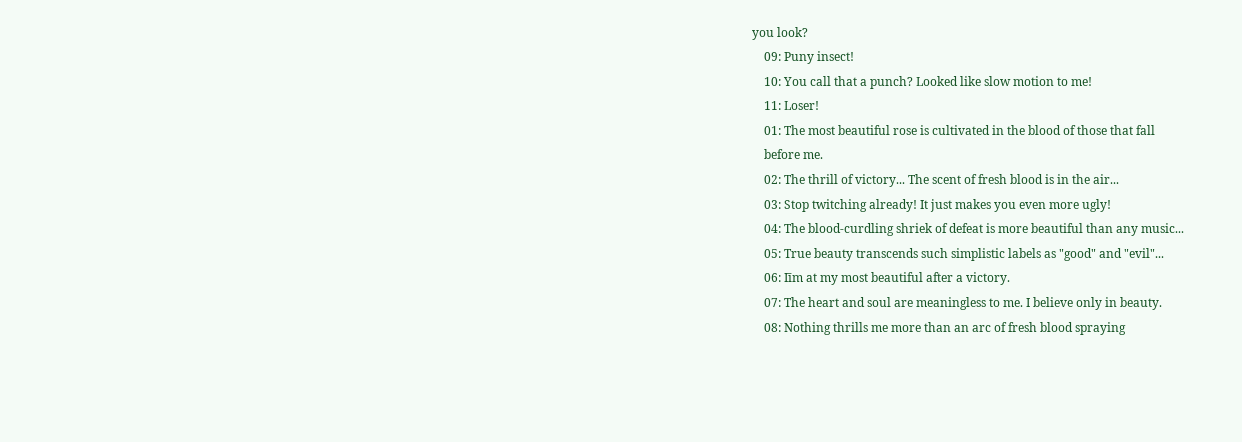you look?
    09: Puny insect!
    10: You call that a punch? Looked like slow motion to me!
    11: Loser!
    01: The most beautiful rose is cultivated in the blood of those that fall
    before me.
    02: The thrill of victory... The scent of fresh blood is in the air...
    03: Stop twitching already! It just makes you even more ugly!
    04: The blood-curdling shriek of defeat is more beautiful than any music...
    05: True beauty transcends such simplistic labels as "good" and "evil"...
    06: Iīm at my most beautiful after a victory.
    07: The heart and soul are meaningless to me. I believe only in beauty.
    08: Nothing thrills me more than an arc of fresh blood spraying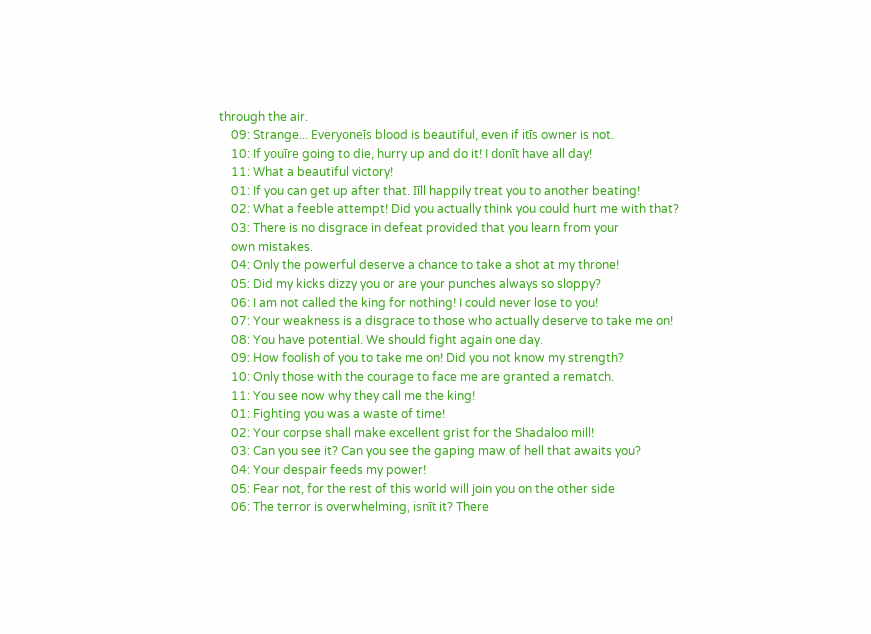through the air.
    09: Strange... Everyoneīs blood is beautiful, even if itīs owner is not.
    10: If youīre going to die, hurry up and do it! I donīt have all day!
    11: What a beautiful victory!
    01: If you can get up after that. Iīll happily treat you to another beating!
    02: What a feeble attempt! Did you actually think you could hurt me with that?
    03: There is no disgrace in defeat provided that you learn from your
    own mistakes.
    04: Only the powerful deserve a chance to take a shot at my throne!
    05: Did my kicks dizzy you or are your punches always so sloppy?
    06: I am not called the king for nothing! I could never lose to you!
    07: Your weakness is a disgrace to those who actually deserve to take me on!
    08: You have potential. We should fight again one day.
    09: How foolish of you to take me on! Did you not know my strength?
    10: Only those with the courage to face me are granted a rematch.
    11: You see now why they call me the king!
    01: Fighting you was a waste of time!
    02: Your corpse shall make excellent grist for the Shadaloo mill!
    03: Can you see it? Can you see the gaping maw of hell that awaits you?
    04: Your despair feeds my power!
    05: Fear not, for the rest of this world will join you on the other side
    06: The terror is overwhelming, isnīt it? There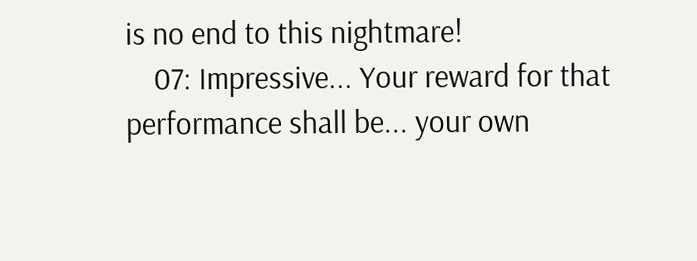is no end to this nightmare!
    07: Impressive... Your reward for that performance shall be... your own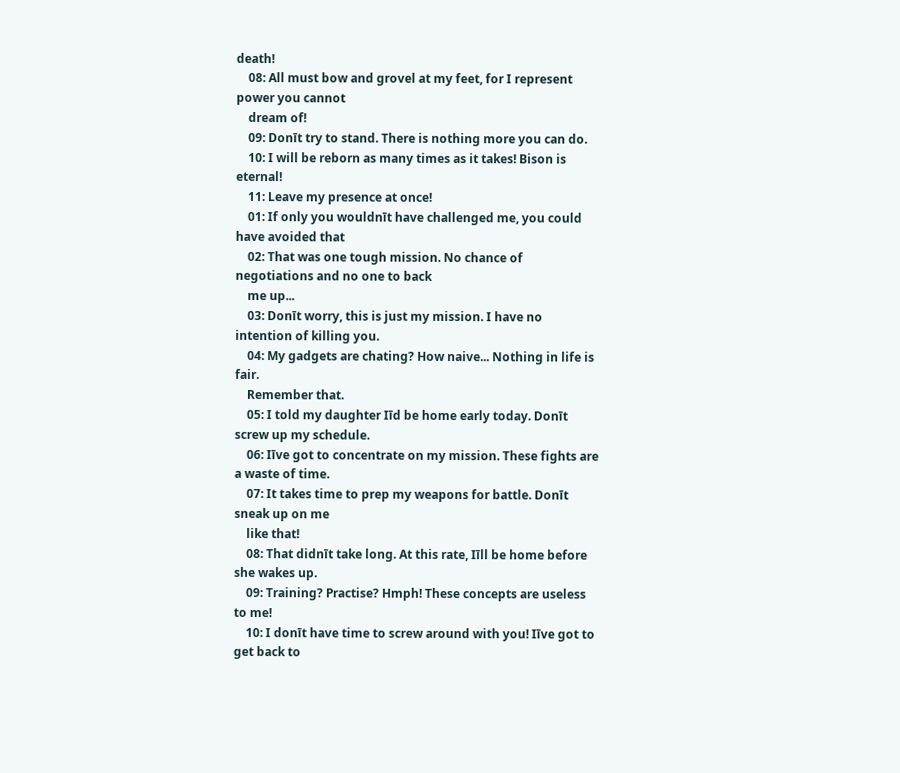death!
    08: All must bow and grovel at my feet, for I represent power you cannot
    dream of!
    09: Donīt try to stand. There is nothing more you can do.
    10: I will be reborn as many times as it takes! Bison is eternal!
    11: Leave my presence at once!
    01: If only you wouldnīt have challenged me, you could have avoided that
    02: That was one tough mission. No chance of negotiations and no one to back
    me up...
    03: Donīt worry, this is just my mission. I have no intention of killing you.
    04: My gadgets are chating? How naive... Nothing in life is fair.
    Remember that.
    05: I told my daughter Iīd be home early today. Donīt screw up my schedule.
    06: Iīve got to concentrate on my mission. These fights are a waste of time.
    07: It takes time to prep my weapons for battle. Donīt sneak up on me
    like that!
    08: That didnīt take long. At this rate, Iīll be home before she wakes up.
    09: Training? Practise? Hmph! These concepts are useless to me!
    10: I donīt have time to screw around with you! Iīve got to get back to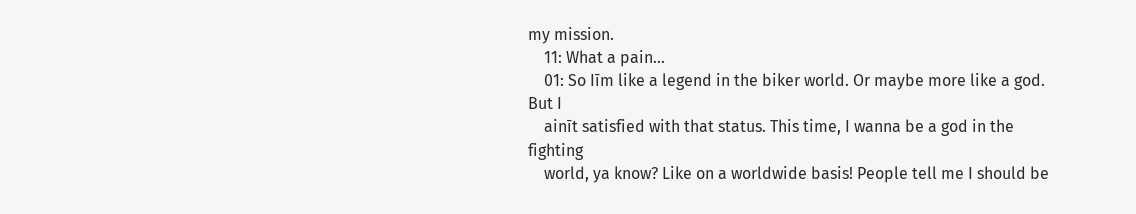my mission.
    11: What a pain...
    01: So Iīm like a legend in the biker world. Or maybe more like a god. But I
    ainīt satisfied with that status. This time, I wanna be a god in the fighting
    world, ya know? Like on a worldwide basis! People tell me I should be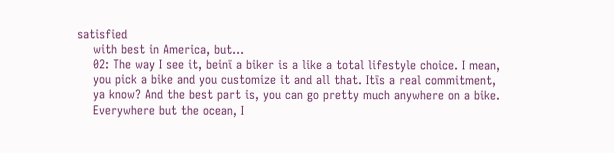satisfied
    with best in America, but...
    02: The way I see it, beinī a biker is a like a total lifestyle choice. I mean,
    you pick a bike and you customize it and all that. Itīs a real commitment,
    ya know? And the best part is, you can go pretty much anywhere on a bike.
    Everywhere but the ocean, I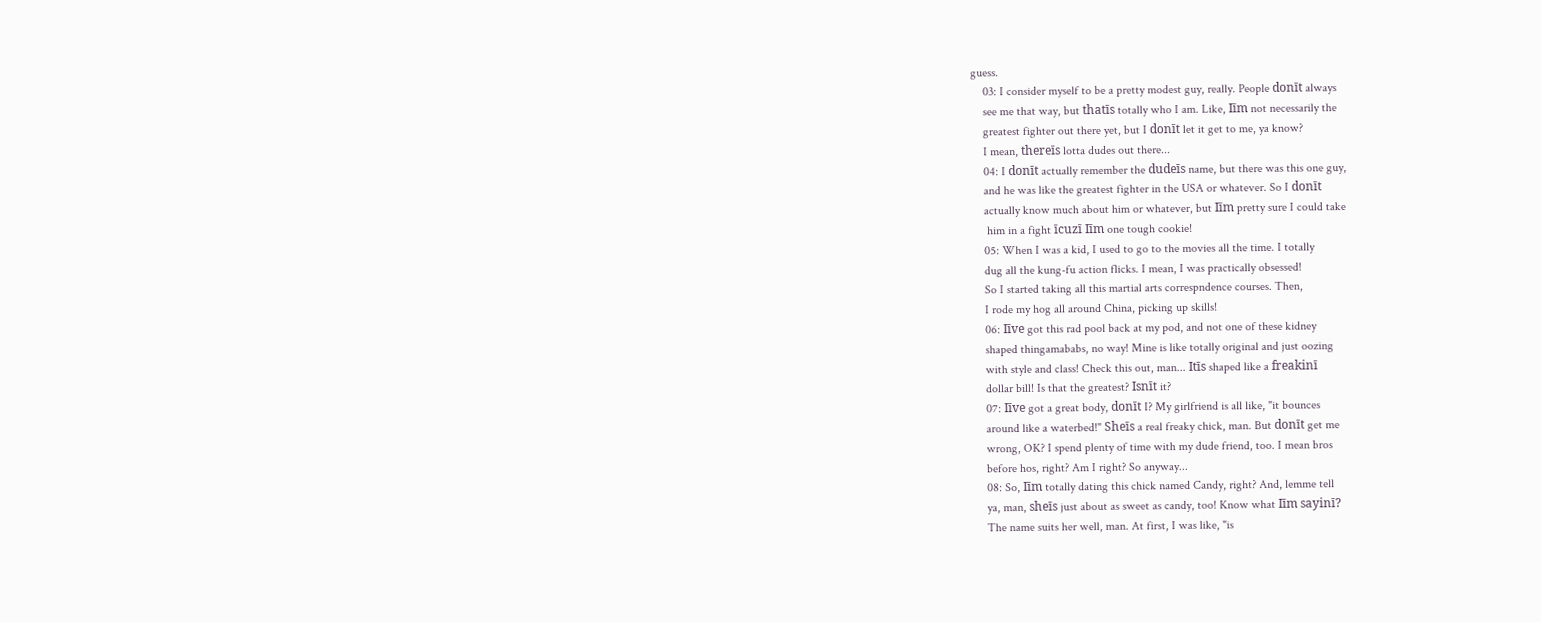guess.
    03: I consider myself to be a pretty modest guy, really. People donīt always
    see me that way, but thatīs totally who I am. Like, Iīm not necessarily the
    greatest fighter out there yet, but I donīt let it get to me, ya know?
    I mean, thereīs lotta dudes out there...
    04: I donīt actually remember the dudeīs name, but there was this one guy,
    and he was like the greatest fighter in the USA or whatever. So I donīt
    actually know much about him or whatever, but Iīm pretty sure I could take
     him in a fight īcuzī Iīm one tough cookie!
    05: When I was a kid, I used to go to the movies all the time. I totally
    dug all the kung-fu action flicks. I mean, I was practically obsessed!
    So I started taking all this martial arts correspndence courses. Then,
    I rode my hog all around China, picking up skills!
    06: Iīve got this rad pool back at my pod, and not one of these kidney
    shaped thingamababs, no way! Mine is like totally original and just oozing
    with style and class! Check this out, man... Itīs shaped like a freakinī
    dollar bill! Is that the greatest? Isnīt it?
    07: Iīve got a great body, donīt I? My girlfriend is all like, "it bounces
    around like a waterbed!" Sheīs a real freaky chick, man. But donīt get me
    wrong, OK? I spend plenty of time with my dude friend, too. I mean bros
    before hos, right? Am I right? So anyway...
    08: So, Iīm totally dating this chick named Candy, right? And, lemme tell
    ya, man, sheīs just about as sweet as candy, too! Know what Iīm sayinī?
    The name suits her well, man. At first, I was like, "is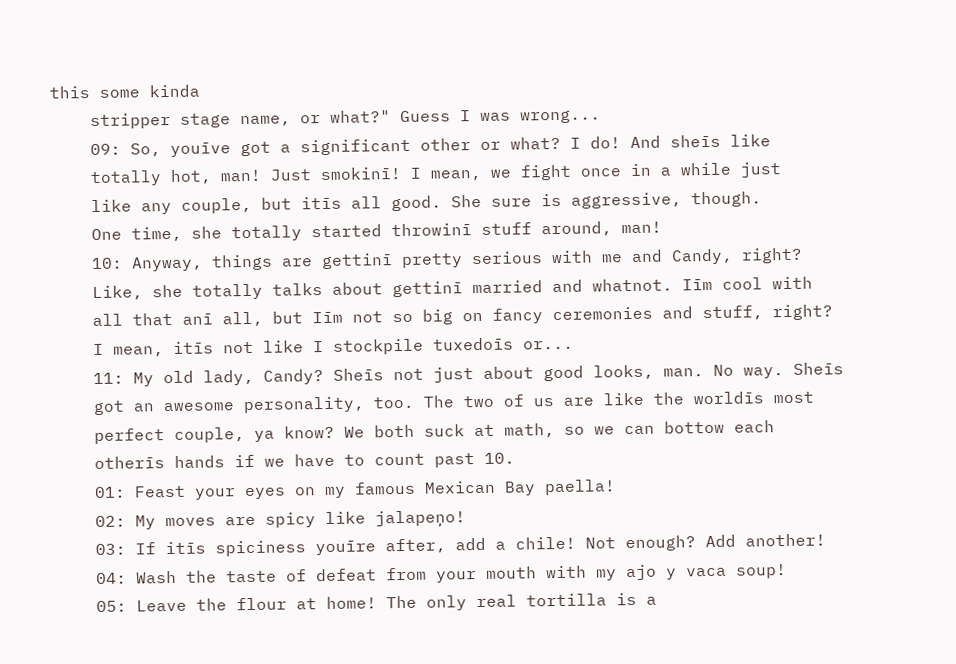this some kinda
    stripper stage name, or what?" Guess I was wrong...
    09: So, youīve got a significant other or what? I do! And sheīs like
    totally hot, man! Just smokinī! I mean, we fight once in a while just
    like any couple, but itīs all good. She sure is aggressive, though.
    One time, she totally started throwinī stuff around, man!
    10: Anyway, things are gettinī pretty serious with me and Candy, right?
    Like, she totally talks about gettinī married and whatnot. Iīm cool with
    all that anī all, but Iīm not so big on fancy ceremonies and stuff, right?
    I mean, itīs not like I stockpile tuxedoīs or...
    11: My old lady, Candy? Sheīs not just about good looks, man. No way. Sheīs
    got an awesome personality, too. The two of us are like the worldīs most
    perfect couple, ya know? We both suck at math, so we can bottow each
    otherīs hands if we have to count past 10.
    01: Feast your eyes on my famous Mexican Bay paella!
    02: My moves are spicy like jalapeņo!
    03: If itīs spiciness youīre after, add a chile! Not enough? Add another!
    04: Wash the taste of defeat from your mouth with my ajo y vaca soup!
    05: Leave the flour at home! The only real tortilla is a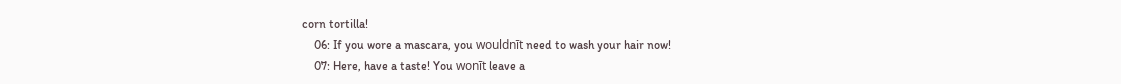corn tortilla!
    06: If you wore a mascara, you wouldnīt need to wash your hair now!
    07: Here, have a taste! You wonīt leave a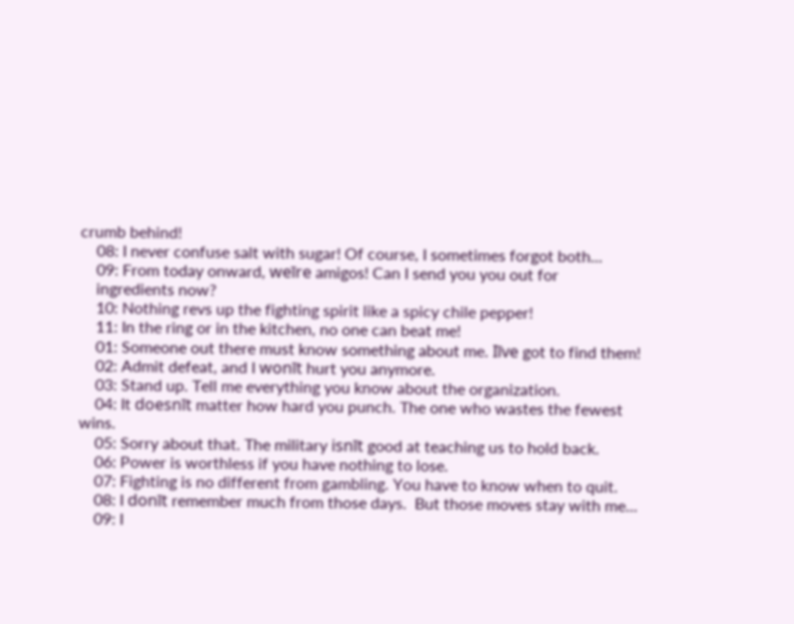crumb behind!
    08: I never confuse salt with sugar! Of course, I sometimes forgot both...
    09: From today onward, weīre amigos! Can I send you you out for
    ingredients now?
    10: Nothing revs up the fighting spirit like a spicy chile pepper!
    11: In the ring or in the kitchen, no one can beat me!
    01: Someone out there must know something about me. Iīve got to find them!
    02: Admit defeat, and I wonīt hurt you anymore.
    03: Stand up. Tell me everything you know about the organization.
    04: It doesnīt matter how hard you punch. The one who wastes the fewest wins.
    05: Sorry about that. The military isnīt good at teaching us to hold back.
    06: Power is worthless if you have nothing to lose.
    07: Fighting is no different from gambling. You have to know when to quit.
    08: I donīt remember much from those days.  But those moves stay with me...
    09: I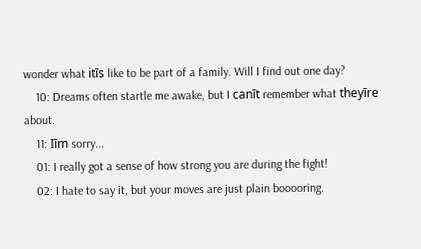wonder what itīs like to be part of a family. Will I find out one day?
    10: Dreams often startle me awake, but I canīt remember what theyīre about.
    11: Iīm sorry...
    01: I really got a sense of how strong you are during the fight!
    02: I hate to say it, but your moves are just plain booooring.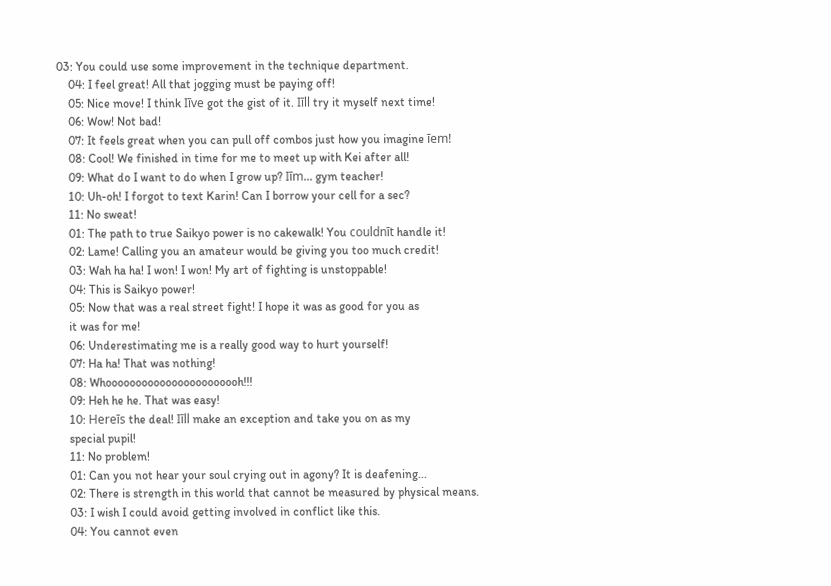03: You could use some improvement in the technique department.
    04: I feel great! All that jogging must be paying off!
    05: Nice move! I think Iīve got the gist of it. Iīll try it myself next time!
    06: Wow! Not bad!
    07: It feels great when you can pull off combos just how you imagine īem!
    08: Cool! We finished in time for me to meet up with Kei after all!
    09: What do I want to do when I grow up? Iīm... gym teacher!
    10: Uh-oh! I forgot to text Karin! Can I borrow your cell for a sec?
    11: No sweat!
    01: The path to true Saikyo power is no cakewalk! You couldnīt handle it!
    02: Lame! Calling you an amateur would be giving you too much credit!
    03: Wah ha ha! I won! I won! My art of fighting is unstoppable!
    04: This is Saikyo power!
    05: Now that was a real street fight! I hope it was as good for you as
    it was for me!
    06: Underestimating me is a really good way to hurt yourself!
    07: Ha ha! That was nothing!
    08: Whooooooooooooooooooooooh!!!
    09: Heh he he. That was easy!
    10: Hereīs the deal! Iīll make an exception and take you on as my
    special pupil!
    11: No problem!
    01: Can you not hear your soul crying out in agony? It is deafening...
    02: There is strength in this world that cannot be measured by physical means.
    03: I wish I could avoid getting involved in conflict like this.
    04: You cannot even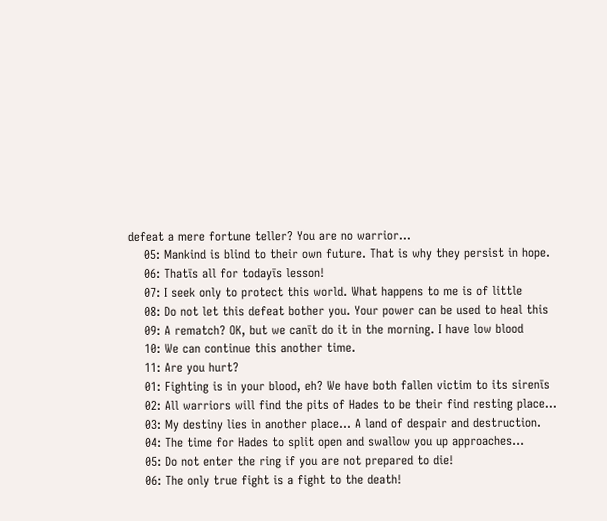defeat a mere fortune teller? You are no warrior...
    05: Mankind is blind to their own future. That is why they persist in hope.
    06: Thatīs all for todayīs lesson!
    07: I seek only to protect this world. What happens to me is of little
    08: Do not let this defeat bother you. Your power can be used to heal this
    09: A rematch? OK, but we canīt do it in the morning. I have low blood
    10: We can continue this another time.
    11: Are you hurt?
    01: Fighting is in your blood, eh? We have both fallen victim to its sirenīs
    02: All warriors will find the pits of Hades to be their find resting place...
    03: My destiny lies in another place... A land of despair and destruction.
    04: The time for Hades to split open and swallow you up approaches...
    05: Do not enter the ring if you are not prepared to die!
    06: The only true fight is a fight to the death!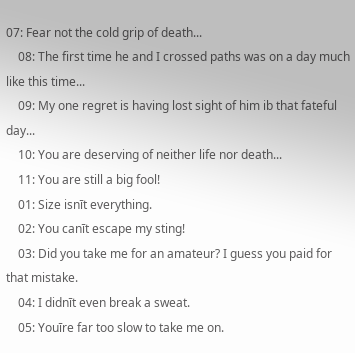07: Fear not the cold grip of death...
    08: The first time he and I crossed paths was on a day much like this time...
    09: My one regret is having lost sight of him ib that fateful day...
    10: You are deserving of neither life nor death...
    11: You are still a big fool!
    01: Size isnīt everything.
    02: You canīt escape my sting!
    03: Did you take me for an amateur? I guess you paid for that mistake.
    04: I didnīt even break a sweat.
    05: Youīre far too slow to take me on.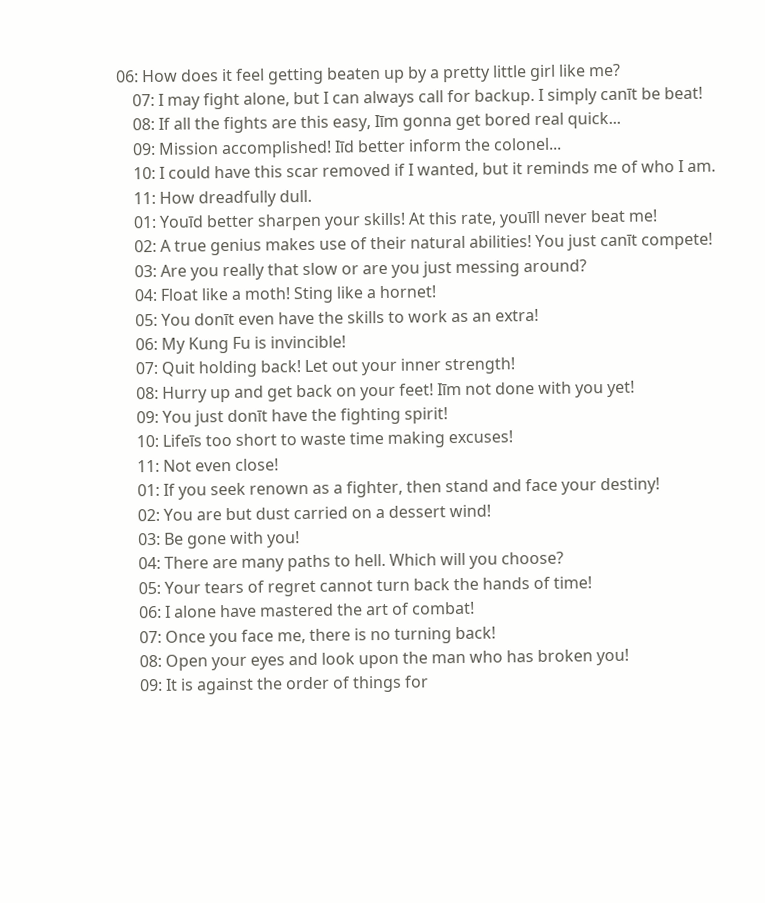06: How does it feel getting beaten up by a pretty little girl like me?
    07: I may fight alone, but I can always call for backup. I simply canīt be beat!
    08: If all the fights are this easy, Iīm gonna get bored real quick...
    09: Mission accomplished! Iīd better inform the colonel...
    10: I could have this scar removed if I wanted, but it reminds me of who I am.
    11: How dreadfully dull.
    01: Youīd better sharpen your skills! At this rate, youīll never beat me!
    02: A true genius makes use of their natural abilities! You just canīt compete!
    03: Are you really that slow or are you just messing around?
    04: Float like a moth! Sting like a hornet!
    05: You donīt even have the skills to work as an extra!
    06: My Kung Fu is invincible!
    07: Quit holding back! Let out your inner strength!
    08: Hurry up and get back on your feet! Iīm not done with you yet!
    09: You just donīt have the fighting spirit!
    10: Lifeīs too short to waste time making excuses!
    11: Not even close!
    01: If you seek renown as a fighter, then stand and face your destiny!
    02: You are but dust carried on a dessert wind!
    03: Be gone with you!
    04: There are many paths to hell. Which will you choose?
    05: Your tears of regret cannot turn back the hands of time!
    06: I alone have mastered the art of combat!
    07: Once you face me, there is no turning back!
    08: Open your eyes and look upon the man who has broken you!
    09: It is against the order of things for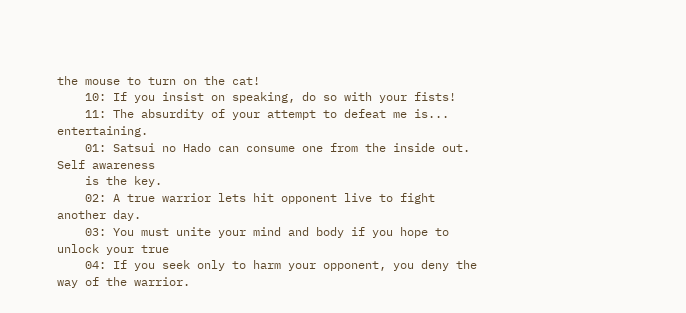the mouse to turn on the cat!
    10: If you insist on speaking, do so with your fists!
    11: The absurdity of your attempt to defeat me is... entertaining.
    01: Satsui no Hado can consume one from the inside out. Self awareness
    is the key.
    02: A true warrior lets hit opponent live to fight another day.
    03: You must unite your mind and body if you hope to unlock your true
    04: If you seek only to harm your opponent, you deny the way of the warrior.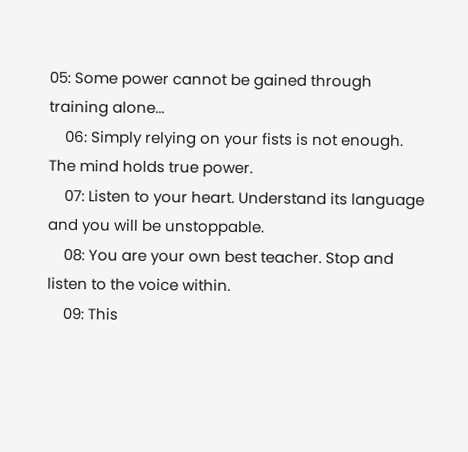05: Some power cannot be gained through training alone...
    06: Simply relying on your fists is not enough. The mind holds true power.
    07: Listen to your heart. Understand its language and you will be unstoppable.
    08: You are your own best teacher. Stop and listen to the voice within.
    09: This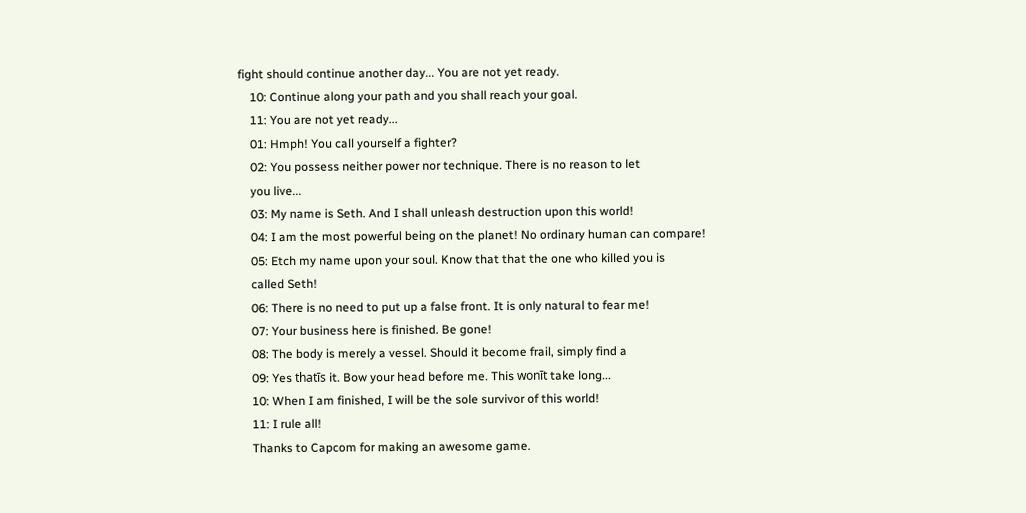fight should continue another day... You are not yet ready.
    10: Continue along your path and you shall reach your goal.
    11: You are not yet ready...
    01: Hmph! You call yourself a fighter?
    02: You possess neither power nor technique. There is no reason to let
    you live...
    03: My name is Seth. And I shall unleash destruction upon this world!
    04: I am the most powerful being on the planet! No ordinary human can compare!
    05: Etch my name upon your soul. Know that that the one who killed you is
    called Seth!
    06: There is no need to put up a false front. It is only natural to fear me!
    07: Your business here is finished. Be gone!
    08: The body is merely a vessel. Should it become frail, simply find a
    09: Yes thatīs it. Bow your head before me. This wonīt take long...
    10: When I am finished, I will be the sole survivor of this world!
    11: I rule all!
    Thanks to Capcom for making an awesome game.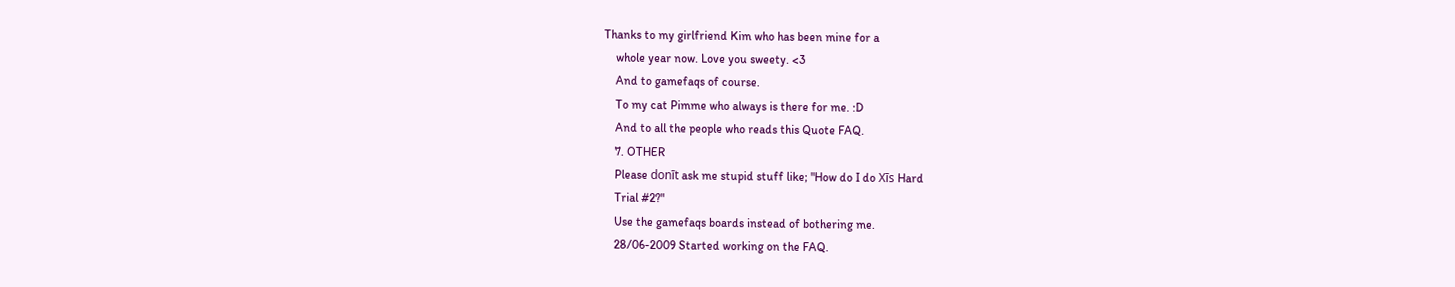Thanks to my girlfriend Kim who has been mine for a
    whole year now. Love you sweety. <3
    And to gamefaqs of course.
    To my cat Pimme who always is there for me. :D
    And to all the people who reads this Quote FAQ.
    7. OTHER
    Please donīt ask me stupid stuff like; "How do I do Xīs Hard
    Trial #2?"
    Use the gamefaqs boards instead of bothering me.
    28/06-2009 Started working on the FAQ.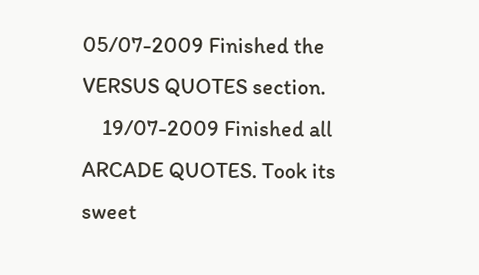05/07-2009 Finished the VERSUS QUOTES section.
    19/07-2009 Finished all ARCADE QUOTES. Took its sweet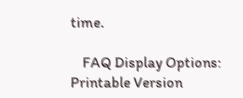time.

    FAQ Display Options: Printable Version